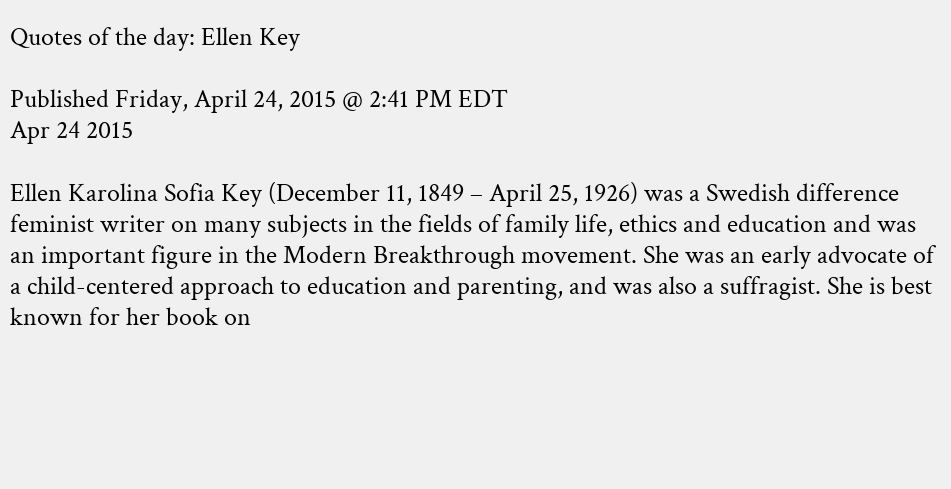Quotes of the day: Ellen Key

Published Friday, April 24, 2015 @ 2:41 PM EDT
Apr 24 2015

Ellen Karolina Sofia Key (December 11, 1849 – April 25, 1926) was a Swedish difference feminist writer on many subjects in the fields of family life, ethics and education and was an important figure in the Modern Breakthrough movement. She was an early advocate of a child-centered approach to education and parenting, and was also a suffragist. She is best known for her book on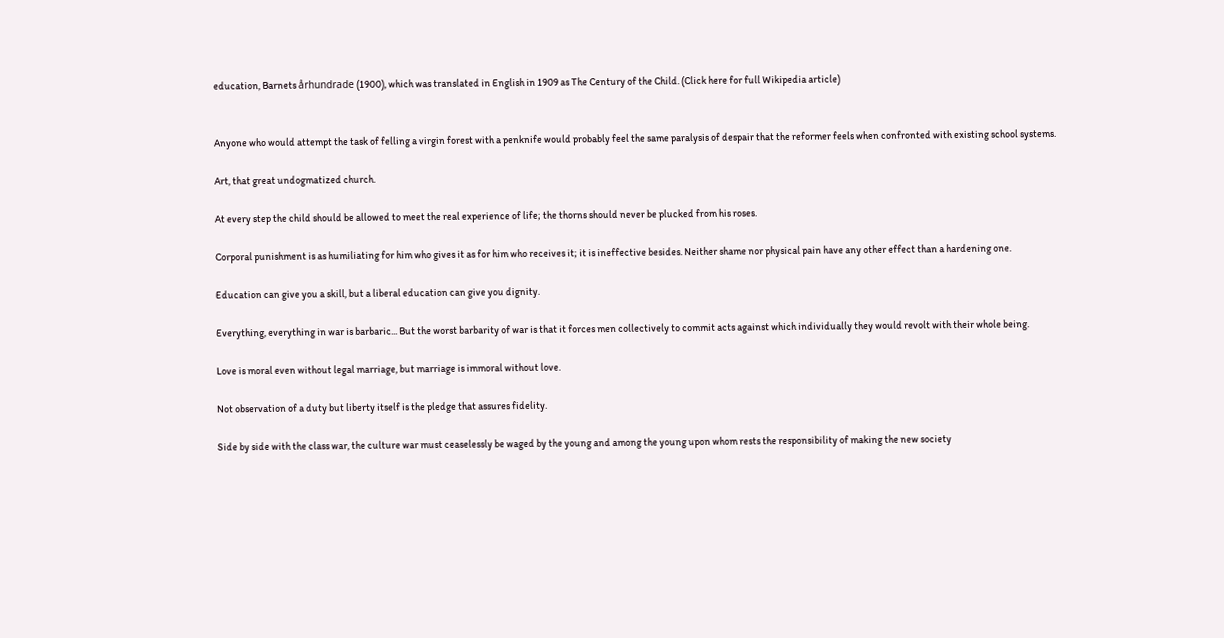education, Barnets århundrade (1900), which was translated in English in 1909 as The Century of the Child. (Click here for full Wikipedia article)


Anyone who would attempt the task of felling a virgin forest with a penknife would probably feel the same paralysis of despair that the reformer feels when confronted with existing school systems.

Art, that great undogmatized church.

At every step the child should be allowed to meet the real experience of life; the thorns should never be plucked from his roses.

Corporal punishment is as humiliating for him who gives it as for him who receives it; it is ineffective besides. Neither shame nor physical pain have any other effect than a hardening one.

Education can give you a skill, but a liberal education can give you dignity.

Everything, everything in war is barbaric... But the worst barbarity of war is that it forces men collectively to commit acts against which individually they would revolt with their whole being.

Love is moral even without legal marriage, but marriage is immoral without love.

Not observation of a duty but liberty itself is the pledge that assures fidelity.

Side by side with the class war, the culture war must ceaselessly be waged by the young and among the young upon whom rests the responsibility of making the new society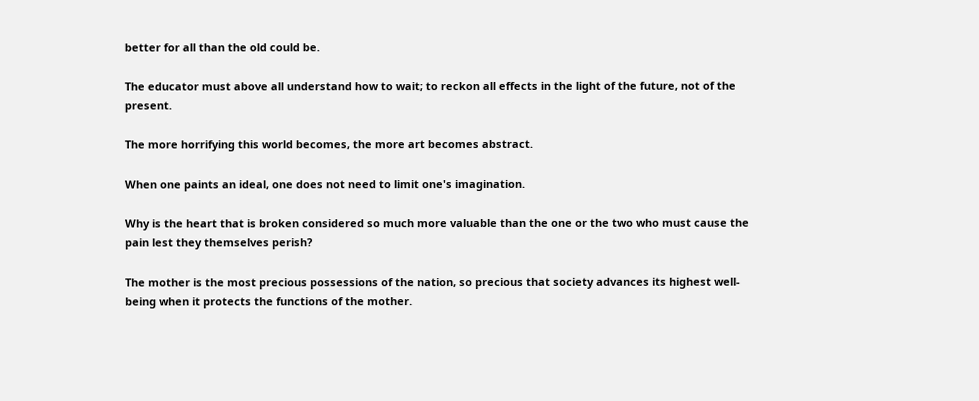better for all than the old could be.

The educator must above all understand how to wait; to reckon all effects in the light of the future, not of the present.

The more horrifying this world becomes, the more art becomes abstract.

When one paints an ideal, one does not need to limit one's imagination.

Why is the heart that is broken considered so much more valuable than the one or the two who must cause the pain lest they themselves perish?

The mother is the most precious possessions of the nation, so precious that society advances its highest well-being when it protects the functions of the mother.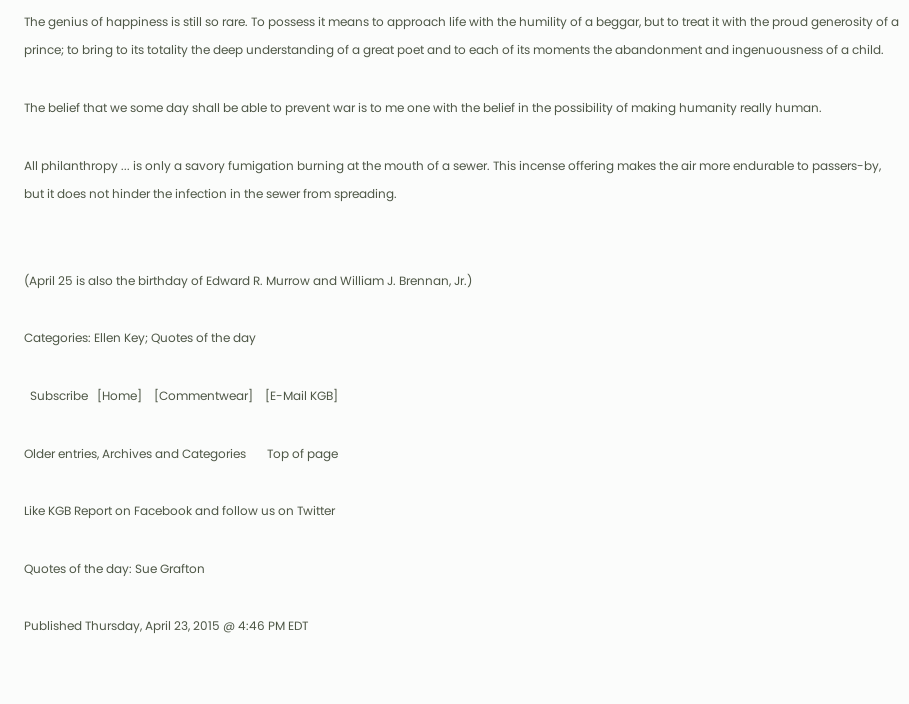The genius of happiness is still so rare. To possess it means to approach life with the humility of a beggar, but to treat it with the proud generosity of a prince; to bring to its totality the deep understanding of a great poet and to each of its moments the abandonment and ingenuousness of a child.

The belief that we some day shall be able to prevent war is to me one with the belief in the possibility of making humanity really human.

All philanthropy ... is only a savory fumigation burning at the mouth of a sewer. This incense offering makes the air more endurable to passers-by, but it does not hinder the infection in the sewer from spreading.


(April 25 is also the birthday of Edward R. Murrow and William J. Brennan, Jr.)

Categories: Ellen Key; Quotes of the day

  Subscribe   [Home]    [Commentwear]    [E-Mail KGB]

Older entries, Archives and Categories       Top of page

Like KGB Report on Facebook and follow us on Twitter

Quotes of the day: Sue Grafton

Published Thursday, April 23, 2015 @ 4:46 PM EDT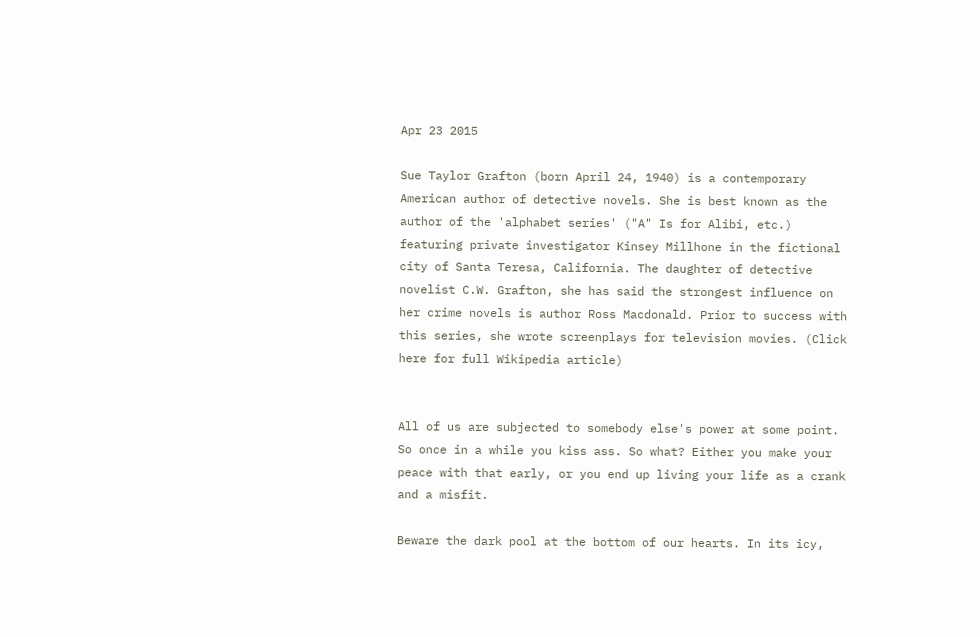Apr 23 2015

Sue Taylor Grafton (born April 24, 1940) is a contemporary American author of detective novels. She is best known as the author of the 'alphabet series' ("A" Is for Alibi, etc.) featuring private investigator Kinsey Millhone in the fictional city of Santa Teresa, California. The daughter of detective novelist C.W. Grafton, she has said the strongest influence on her crime novels is author Ross Macdonald. Prior to success with this series, she wrote screenplays for television movies. (Click here for full Wikipedia article)


All of us are subjected to somebody else's power at some point. So once in a while you kiss ass. So what? Either you make your peace with that early, or you end up living your life as a crank and a misfit.

Beware the dark pool at the bottom of our hearts. In its icy,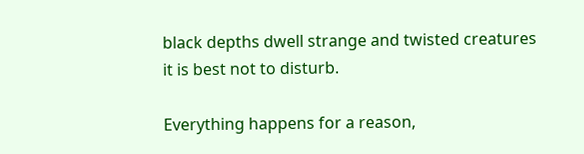black depths dwell strange and twisted creatures it is best not to disturb.

Everything happens for a reason,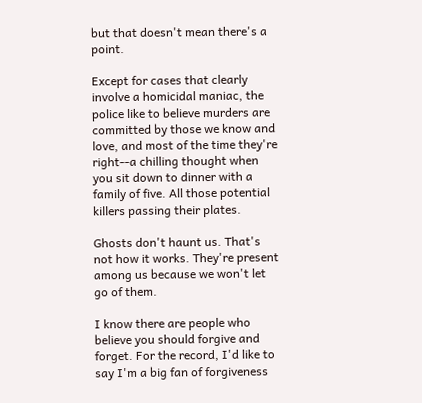but that doesn't mean there's a point.

Except for cases that clearly involve a homicidal maniac, the police like to believe murders are committed by those we know and love, and most of the time they're right--a chilling thought when you sit down to dinner with a family of five. All those potential killers passing their plates.

Ghosts don't haunt us. That's not how it works. They're present among us because we won't let go of them.

I know there are people who believe you should forgive and forget. For the record, I'd like to say I'm a big fan of forgiveness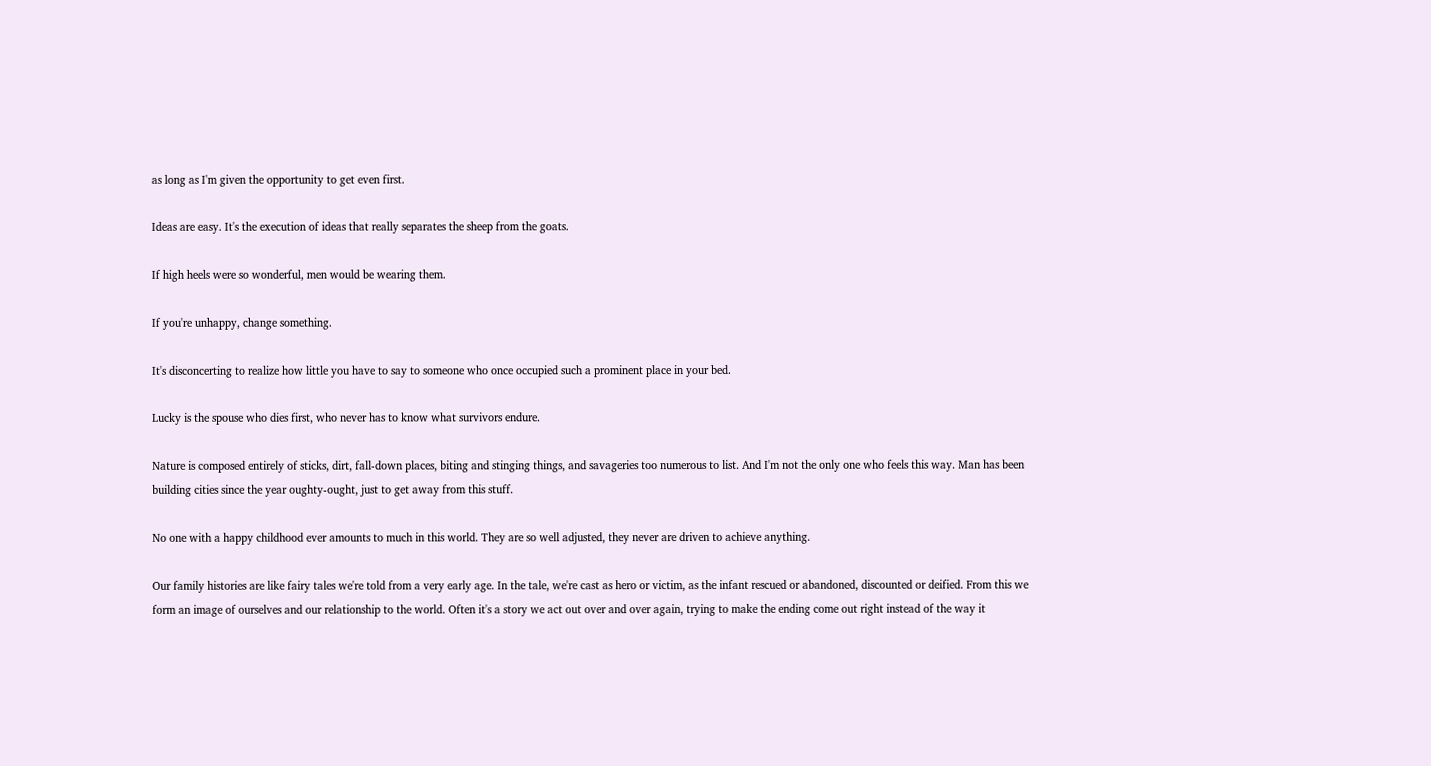as long as I'm given the opportunity to get even first.

Ideas are easy. It's the execution of ideas that really separates the sheep from the goats.

If high heels were so wonderful, men would be wearing them.

If you're unhappy, change something.

It's disconcerting to realize how little you have to say to someone who once occupied such a prominent place in your bed.

Lucky is the spouse who dies first, who never has to know what survivors endure.

Nature is composed entirely of sticks, dirt, fall-down places, biting and stinging things, and savageries too numerous to list. And I'm not the only one who feels this way. Man has been building cities since the year oughty-ought, just to get away from this stuff.

No one with a happy childhood ever amounts to much in this world. They are so well adjusted, they never are driven to achieve anything.

Our family histories are like fairy tales we're told from a very early age. In the tale, we're cast as hero or victim, as the infant rescued or abandoned, discounted or deified. From this we form an image of ourselves and our relationship to the world. Often it's a story we act out over and over again, trying to make the ending come out right instead of the way it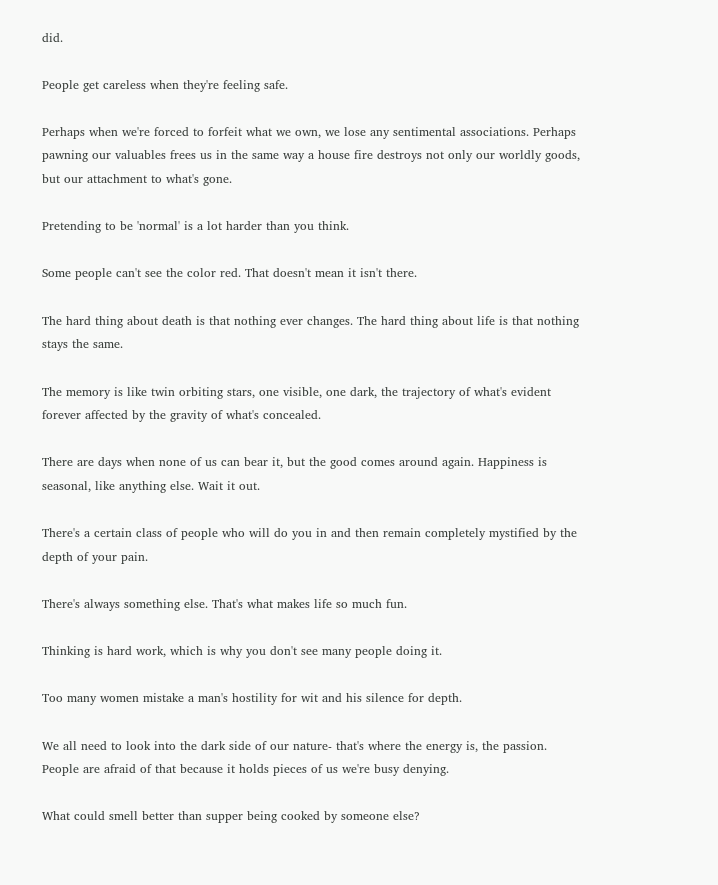did.

People get careless when they're feeling safe.

Perhaps when we're forced to forfeit what we own, we lose any sentimental associations. Perhaps pawning our valuables frees us in the same way a house fire destroys not only our worldly goods, but our attachment to what's gone.

Pretending to be 'normal' is a lot harder than you think.

Some people can't see the color red. That doesn't mean it isn't there.

The hard thing about death is that nothing ever changes. The hard thing about life is that nothing stays the same.

The memory is like twin orbiting stars, one visible, one dark, the trajectory of what's evident forever affected by the gravity of what's concealed.

There are days when none of us can bear it, but the good comes around again. Happiness is seasonal, like anything else. Wait it out.

There's a certain class of people who will do you in and then remain completely mystified by the depth of your pain.

There's always something else. That's what makes life so much fun.

Thinking is hard work, which is why you don't see many people doing it.

Too many women mistake a man's hostility for wit and his silence for depth.

We all need to look into the dark side of our nature- that's where the energy is, the passion. People are afraid of that because it holds pieces of us we're busy denying.

What could smell better than supper being cooked by someone else?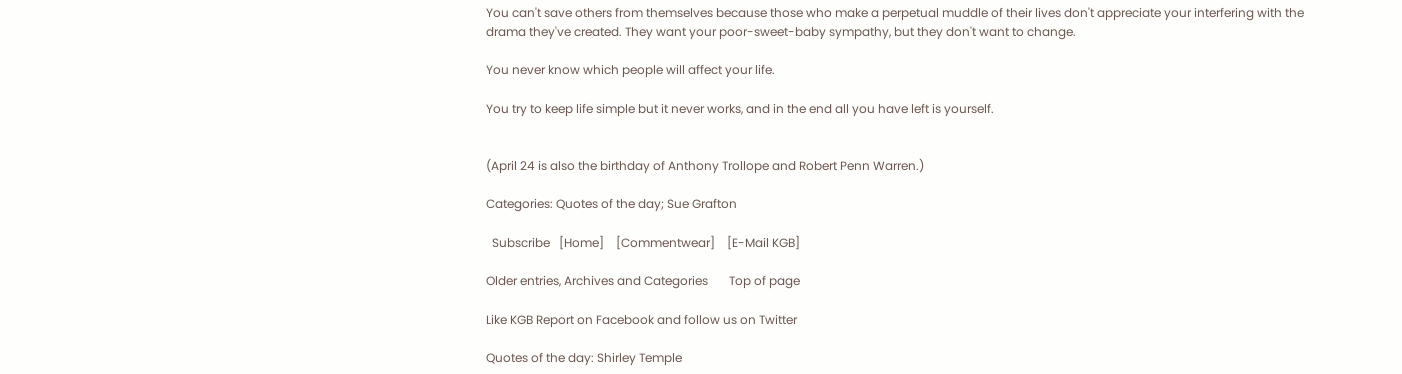You can't save others from themselves because those who make a perpetual muddle of their lives don't appreciate your interfering with the drama they've created. They want your poor-sweet-baby sympathy, but they don't want to change.

You never know which people will affect your life.

You try to keep life simple but it never works, and in the end all you have left is yourself.


(April 24 is also the birthday of Anthony Trollope and Robert Penn Warren.)

Categories: Quotes of the day; Sue Grafton

  Subscribe   [Home]    [Commentwear]    [E-Mail KGB]

Older entries, Archives and Categories       Top of page

Like KGB Report on Facebook and follow us on Twitter

Quotes of the day: Shirley Temple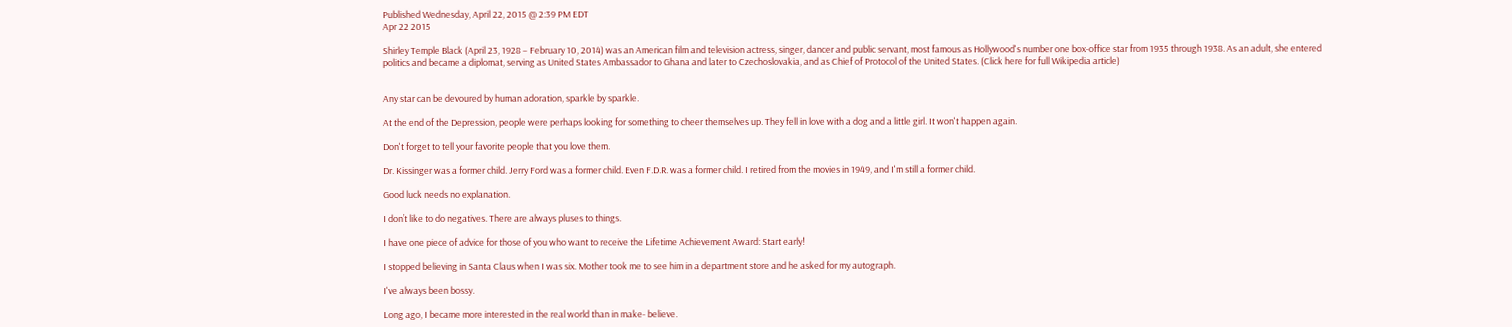Published Wednesday, April 22, 2015 @ 2:39 PM EDT
Apr 22 2015

Shirley Temple Black (April 23, 1928 – February 10, 2014) was an American film and television actress, singer, dancer and public servant, most famous as Hollywood's number one box-office star from 1935 through 1938. As an adult, she entered politics and became a diplomat, serving as United States Ambassador to Ghana and later to Czechoslovakia, and as Chief of Protocol of the United States. (Click here for full Wikipedia article)


Any star can be devoured by human adoration, sparkle by sparkle.

At the end of the Depression, people were perhaps looking for something to cheer themselves up. They fell in love with a dog and a little girl. It won't happen again.

Don't forget to tell your favorite people that you love them.

Dr. Kissinger was a former child. Jerry Ford was a former child. Even F.D.R. was a former child. I retired from the movies in 1949, and I'm still a former child.

Good luck needs no explanation.

I don’t like to do negatives. There are always pluses to things.

I have one piece of advice for those of you who want to receive the Lifetime Achievement Award: Start early!

I stopped believing in Santa Claus when I was six. Mother took me to see him in a department store and he asked for my autograph.

I've always been bossy.

Long ago, I became more interested in the real world than in make- believe.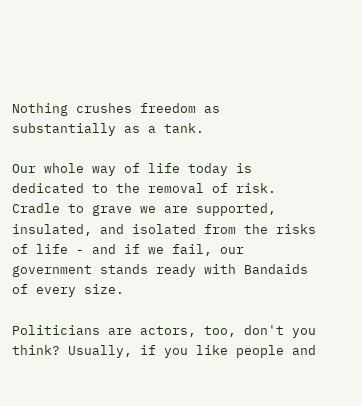Nothing crushes freedom as substantially as a tank.

Our whole way of life today is dedicated to the removal of risk. Cradle to grave we are supported, insulated, and isolated from the risks of life - and if we fail, our government stands ready with Bandaids of every size.

Politicians are actors, too, don't you think? Usually, if you like people and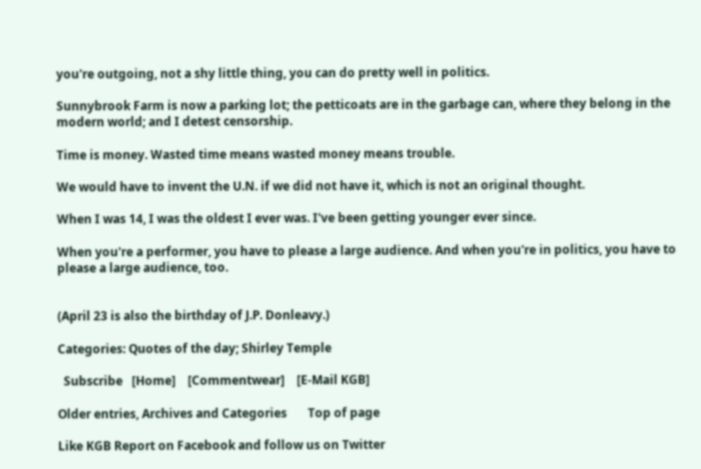you're outgoing, not a shy little thing, you can do pretty well in politics.

Sunnybrook Farm is now a parking lot; the petticoats are in the garbage can, where they belong in the modern world; and I detest censorship.

Time is money. Wasted time means wasted money means trouble.

We would have to invent the U.N. if we did not have it, which is not an original thought.

When I was 14, I was the oldest I ever was. I've been getting younger ever since.

When you're a performer, you have to please a large audience. And when you're in politics, you have to please a large audience, too.


(April 23 is also the birthday of J.P. Donleavy.)

Categories: Quotes of the day; Shirley Temple

  Subscribe   [Home]    [Commentwear]    [E-Mail KGB]

Older entries, Archives and Categories       Top of page

Like KGB Report on Facebook and follow us on Twitter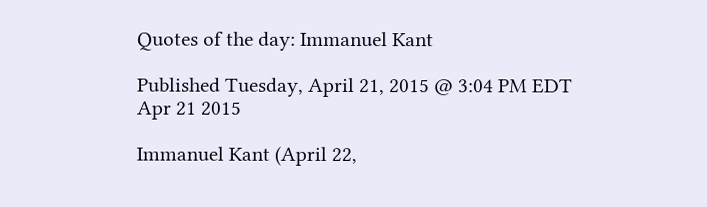Quotes of the day: Immanuel Kant

Published Tuesday, April 21, 2015 @ 3:04 PM EDT
Apr 21 2015

Immanuel Kant (April 22,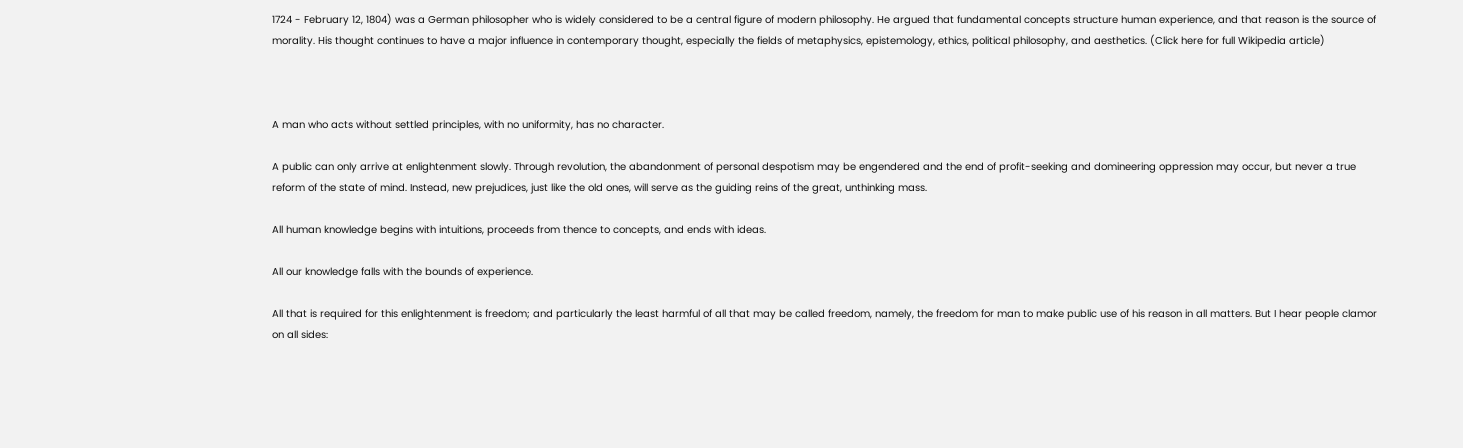1724 - February 12, 1804) was a German philosopher who is widely considered to be a central figure of modern philosophy. He argued that fundamental concepts structure human experience, and that reason is the source of morality. His thought continues to have a major influence in contemporary thought, especially the fields of metaphysics, epistemology, ethics, political philosophy, and aesthetics. (Click here for full Wikipedia article)



A man who acts without settled principles, with no uniformity, has no character.

A public can only arrive at enlightenment slowly. Through revolution, the abandonment of personal despotism may be engendered and the end of profit-seeking and domineering oppression may occur, but never a true reform of the state of mind. Instead, new prejudices, just like the old ones, will serve as the guiding reins of the great, unthinking mass.

All human knowledge begins with intuitions, proceeds from thence to concepts, and ends with ideas.

All our knowledge falls with the bounds of experience.

All that is required for this enlightenment is freedom; and particularly the least harmful of all that may be called freedom, namely, the freedom for man to make public use of his reason in all matters. But I hear people clamor on all sides: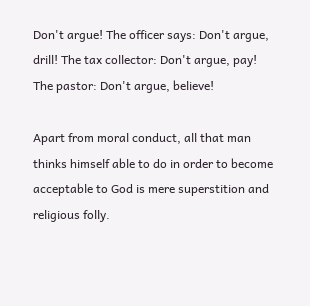Don't argue! The officer says: Don't argue, drill! The tax collector: Don't argue, pay! The pastor: Don't argue, believe!

Apart from moral conduct, all that man thinks himself able to do in order to become acceptable to God is mere superstition and religious folly.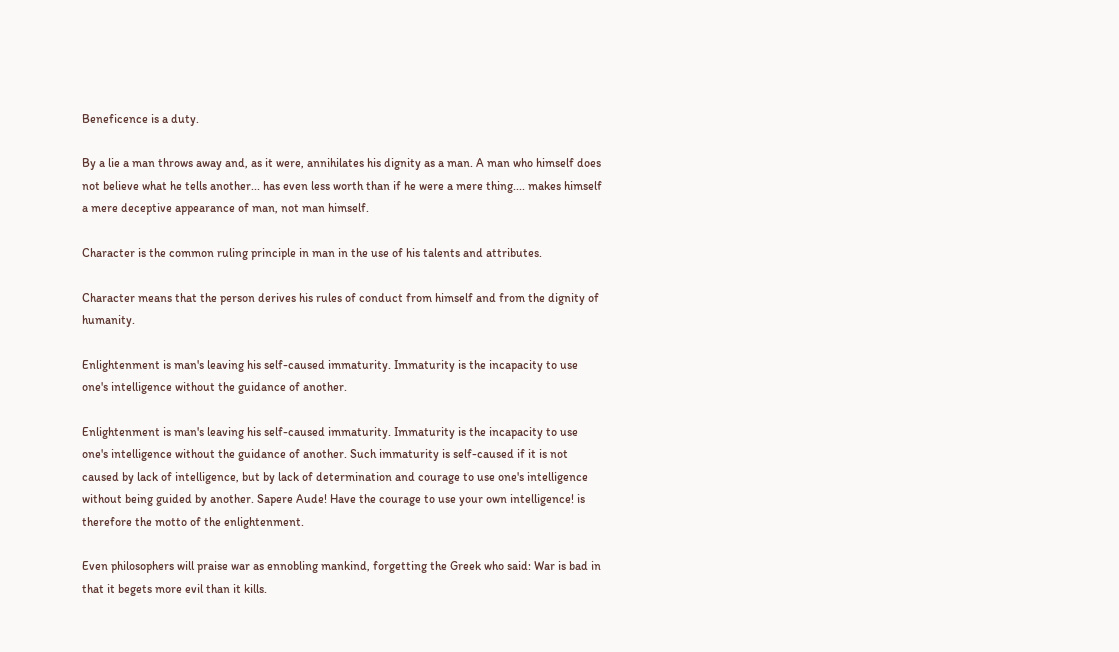Beneficence is a duty.

By a lie a man throws away and, as it were, annihilates his dignity as a man. A man who himself does not believe what he tells another... has even less worth than if he were a mere thing.... makes himself a mere deceptive appearance of man, not man himself.

Character is the common ruling principle in man in the use of his talents and attributes.

Character means that the person derives his rules of conduct from himself and from the dignity of humanity.

Enlightenment is man's leaving his self-caused immaturity. Immaturity is the incapacity to use one's intelligence without the guidance of another.

Enlightenment is man's leaving his self-caused immaturity. Immaturity is the incapacity to use one's intelligence without the guidance of another. Such immaturity is self-caused if it is not caused by lack of intelligence, but by lack of determination and courage to use one's intelligence without being guided by another. Sapere Aude! Have the courage to use your own intelligence! is therefore the motto of the enlightenment.

Even philosophers will praise war as ennobling mankind, forgetting the Greek who said: War is bad in that it begets more evil than it kills.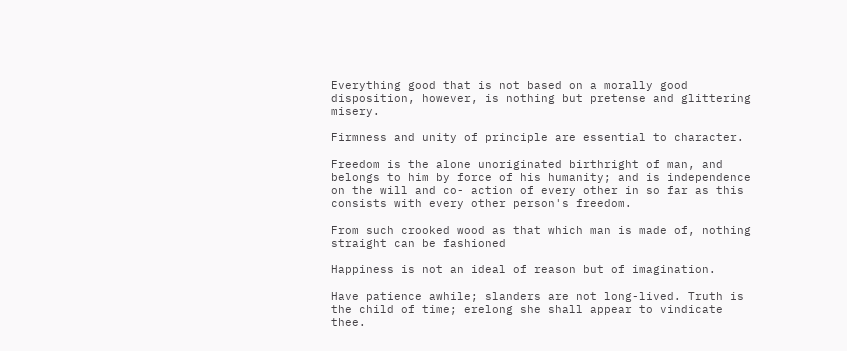Everything good that is not based on a morally good disposition, however, is nothing but pretense and glittering misery.

Firmness and unity of principle are essential to character.

Freedom is the alone unoriginated birthright of man, and belongs to him by force of his humanity; and is independence on the will and co- action of every other in so far as this consists with every other person's freedom.

From such crooked wood as that which man is made of, nothing straight can be fashioned

Happiness is not an ideal of reason but of imagination.

Have patience awhile; slanders are not long-lived. Truth is the child of time; erelong she shall appear to vindicate thee.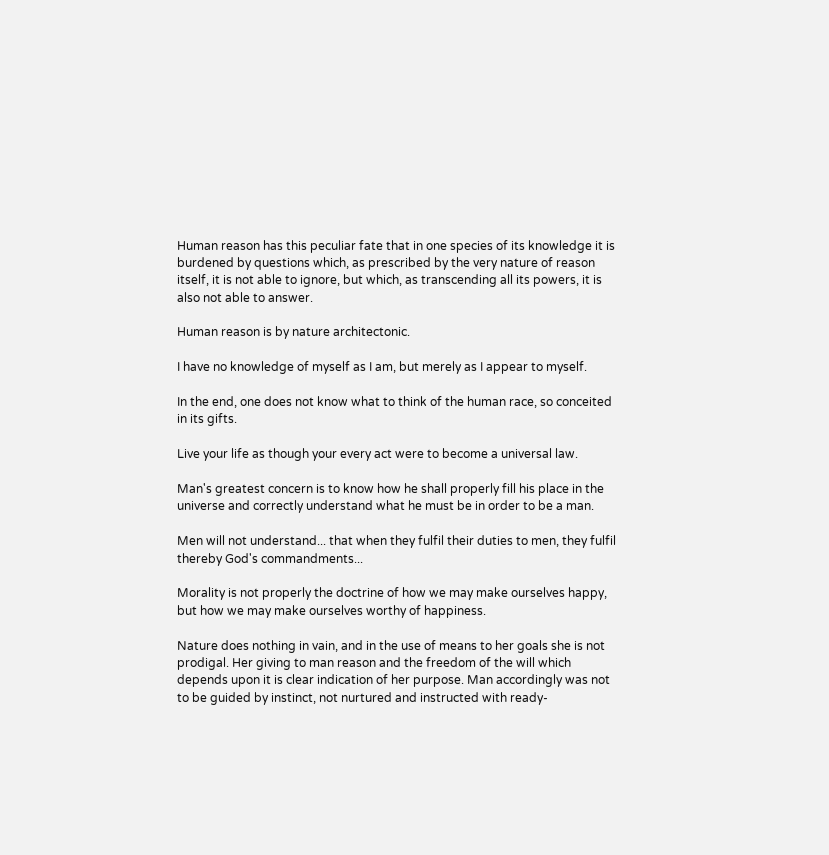Human reason has this peculiar fate that in one species of its knowledge it is burdened by questions which, as prescribed by the very nature of reason itself, it is not able to ignore, but which, as transcending all its powers, it is also not able to answer.

Human reason is by nature architectonic.

I have no knowledge of myself as I am, but merely as I appear to myself.

In the end, one does not know what to think of the human race, so conceited in its gifts.

Live your life as though your every act were to become a universal law.

Man's greatest concern is to know how he shall properly fill his place in the universe and correctly understand what he must be in order to be a man.

Men will not understand... that when they fulfil their duties to men, they fulfil thereby God's commandments...

Morality is not properly the doctrine of how we may make ourselves happy, but how we may make ourselves worthy of happiness.

Nature does nothing in vain, and in the use of means to her goals she is not prodigal. Her giving to man reason and the freedom of the will which depends upon it is clear indication of her purpose. Man accordingly was not to be guided by instinct, not nurtured and instructed with ready-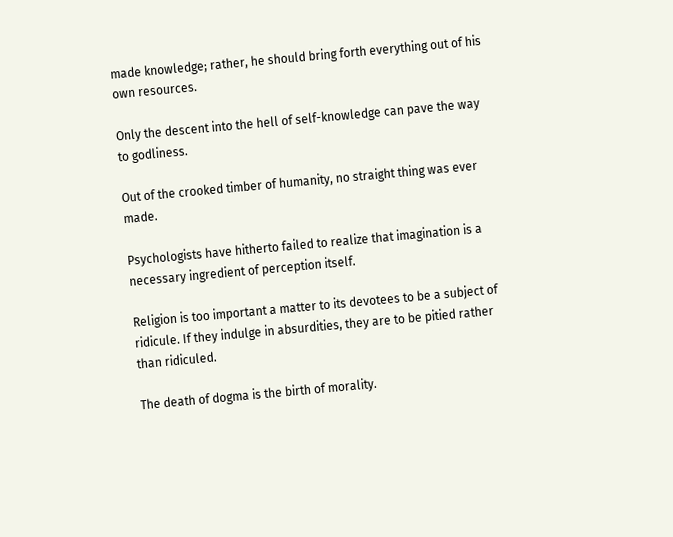made knowledge; rather, he should bring forth everything out of his own resources.

Only the descent into the hell of self-knowledge can pave the way to godliness.

Out of the crooked timber of humanity, no straight thing was ever made.

Psychologists have hitherto failed to realize that imagination is a necessary ingredient of perception itself.

Religion is too important a matter to its devotees to be a subject of ridicule. If they indulge in absurdities, they are to be pitied rather than ridiculed.

The death of dogma is the birth of morality.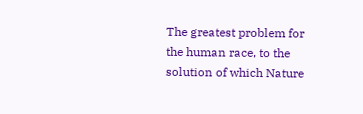The greatest problem for the human race, to the solution of which Nature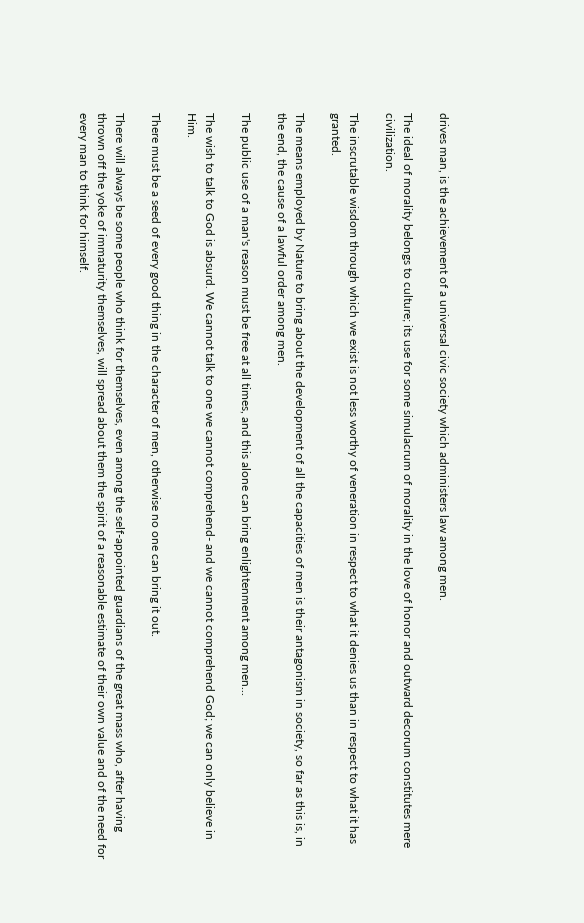drives man, is the achievement of a universal civic society which administers law among men.

The ideal of morality belongs to culture; its use for some simulacrum of morality in the love of honor and outward decorum constitutes mere civilization.

The inscrutable wisdom through which we exist is not less worthy of veneration in respect to what it denies us than in respect to what it has granted.

The means employed by Nature to bring about the development of all the capacities of men is their antagonism in society, so far as this is, in the end, the cause of a lawful order among men.

The public use of a man's reason must be free at all times, and this alone can bring enlightenment among men...

The wish to talk to God is absurd. We cannot talk to one we cannot comprehend- and we cannot comprehend God; we can only believe in Him.

There must be a seed of every good thing in the character of men, otherwise no one can bring it out.

There will always be some people who think for themselves, even among the self-appointed guardians of the great mass who, after having thrown off the yoke of immaturity themselves, will spread about them the spirit of a reasonable estimate of their own value and of the need for every man to think for himself.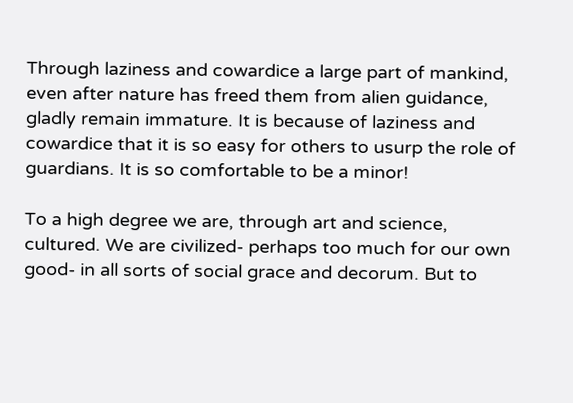Through laziness and cowardice a large part of mankind, even after nature has freed them from alien guidance, gladly remain immature. It is because of laziness and cowardice that it is so easy for others to usurp the role of guardians. It is so comfortable to be a minor!

To a high degree we are, through art and science, cultured. We are civilized- perhaps too much for our own good- in all sorts of social grace and decorum. But to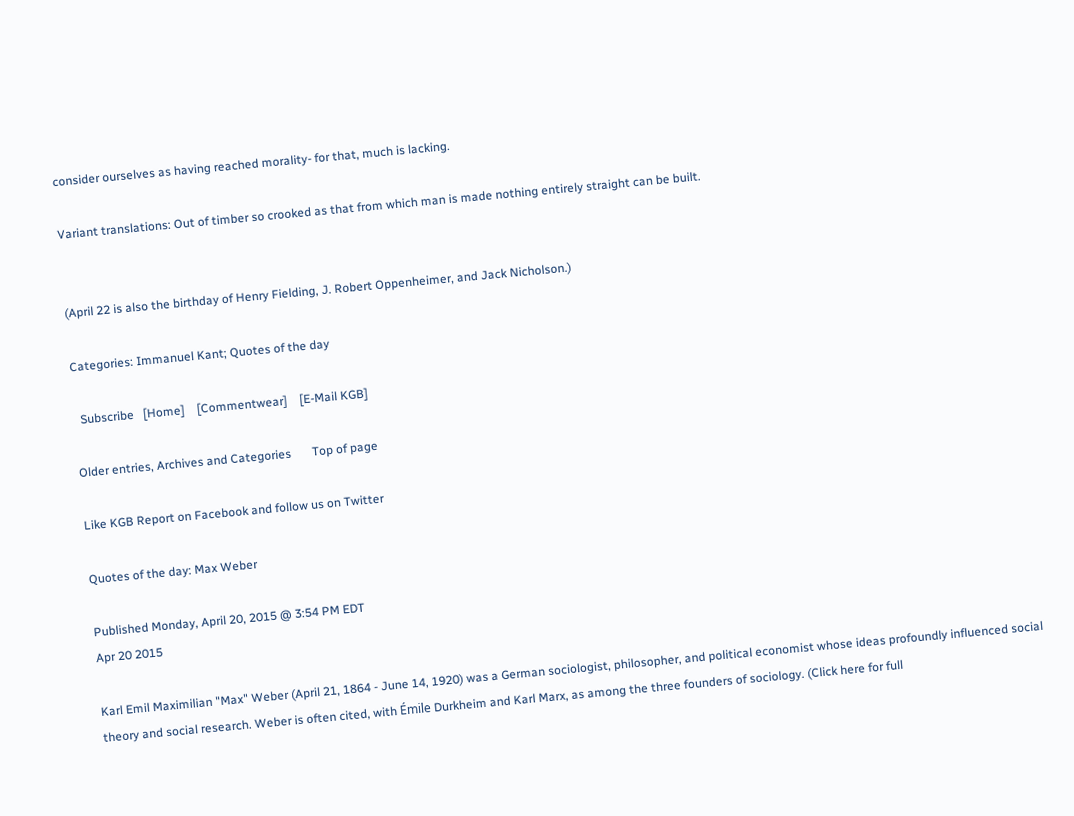consider ourselves as having reached morality- for that, much is lacking.

Variant translations: Out of timber so crooked as that from which man is made nothing entirely straight can be built.


(April 22 is also the birthday of Henry Fielding, J. Robert Oppenheimer, and Jack Nicholson.)

Categories: Immanuel Kant; Quotes of the day

  Subscribe   [Home]    [Commentwear]    [E-Mail KGB]

Older entries, Archives and Categories       Top of page

Like KGB Report on Facebook and follow us on Twitter

Quotes of the day: Max Weber

Published Monday, April 20, 2015 @ 3:54 PM EDT
Apr 20 2015

Karl Emil Maximilian "Max" Weber (April 21, 1864 - June 14, 1920) was a German sociologist, philosopher, and political economist whose ideas profoundly influenced social theory and social research. Weber is often cited, with Émile Durkheim and Karl Marx, as among the three founders of sociology. (Click here for full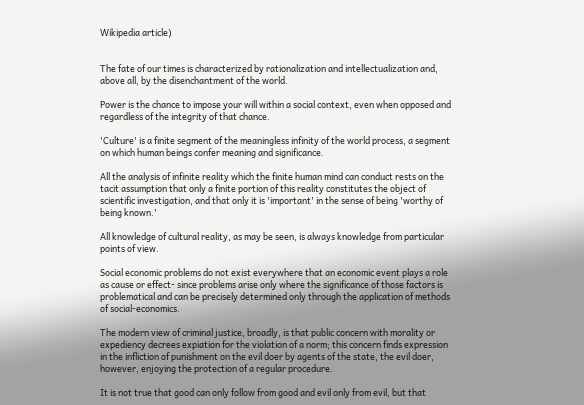Wikipedia article)


The fate of our times is characterized by rationalization and intellectualization and, above all, by the disenchantment of the world.

Power is the chance to impose your will within a social context, even when opposed and regardless of the integrity of that chance.

'Culture' is a finite segment of the meaningless infinity of the world process, a segment on which human beings confer meaning and significance.

All the analysis of infinite reality which the finite human mind can conduct rests on the tacit assumption that only a finite portion of this reality constitutes the object of scientific investigation, and that only it is 'important' in the sense of being 'worthy of being known.'

All knowledge of cultural reality, as may be seen, is always knowledge from particular points of view.

Social economic problems do not exist everywhere that an economic event plays a role as cause or effect- since problems arise only where the significance of those factors is problematical and can be precisely determined only through the application of methods of social-economics.

The modern view of criminal justice, broadly, is that public concern with morality or expediency decrees expiation for the violation of a norm; this concern finds expression in the infliction of punishment on the evil doer by agents of the state, the evil doer, however, enjoying the protection of a regular procedure.

It is not true that good can only follow from good and evil only from evil, but that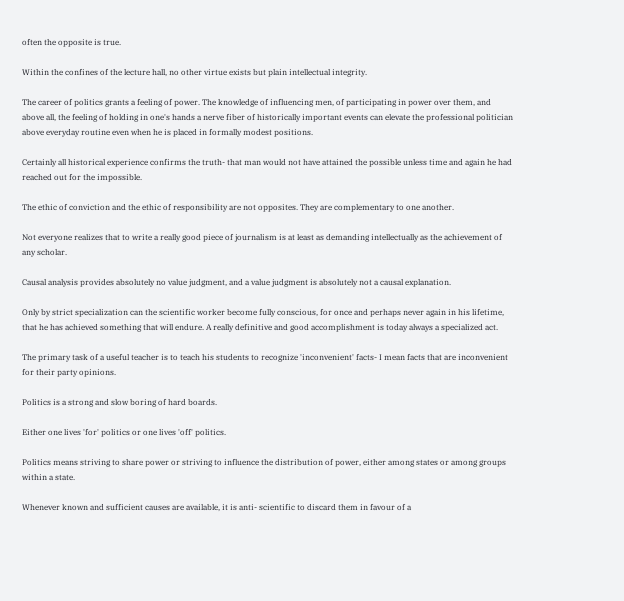often the opposite is true.

Within the confines of the lecture hall, no other virtue exists but plain intellectual integrity.

The career of politics grants a feeling of power. The knowledge of influencing men, of participating in power over them, and above all, the feeling of holding in one's hands a nerve fiber of historically important events can elevate the professional politician above everyday routine even when he is placed in formally modest positions.

Certainly all historical experience confirms the truth- that man would not have attained the possible unless time and again he had reached out for the impossible.

The ethic of conviction and the ethic of responsibility are not opposites. They are complementary to one another.

Not everyone realizes that to write a really good piece of journalism is at least as demanding intellectually as the achievement of any scholar.

Causal analysis provides absolutely no value judgment, and a value judgment is absolutely not a causal explanation.

Only by strict specialization can the scientific worker become fully conscious, for once and perhaps never again in his lifetime, that he has achieved something that will endure. A really definitive and good accomplishment is today always a specialized act.

The primary task of a useful teacher is to teach his students to recognize 'inconvenient' facts- I mean facts that are inconvenient for their party opinions.

Politics is a strong and slow boring of hard boards.

Either one lives 'for' politics or one lives 'off' politics.

Politics means striving to share power or striving to influence the distribution of power, either among states or among groups within a state.

Whenever known and sufficient causes are available, it is anti- scientific to discard them in favour of a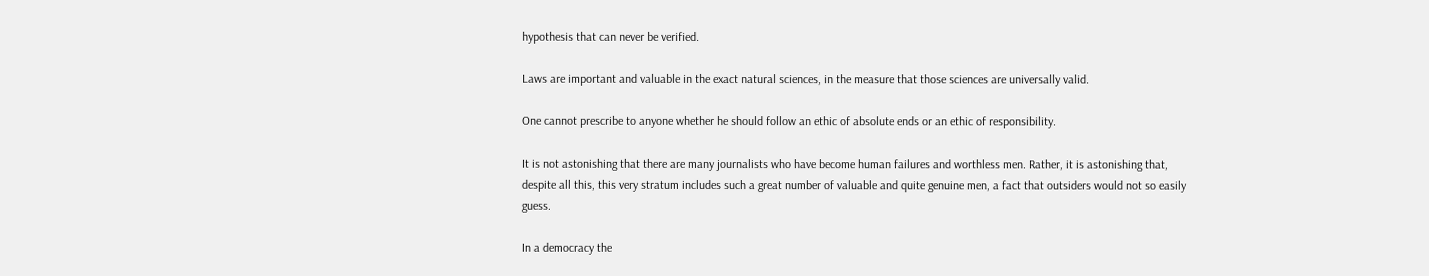hypothesis that can never be verified.

Laws are important and valuable in the exact natural sciences, in the measure that those sciences are universally valid.

One cannot prescribe to anyone whether he should follow an ethic of absolute ends or an ethic of responsibility.

It is not astonishing that there are many journalists who have become human failures and worthless men. Rather, it is astonishing that, despite all this, this very stratum includes such a great number of valuable and quite genuine men, a fact that outsiders would not so easily guess.

In a democracy the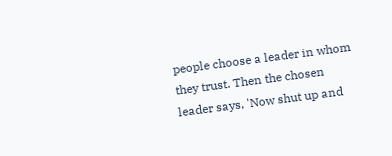people choose a leader in whom they trust. Then the chosen leader says, 'Now shut up and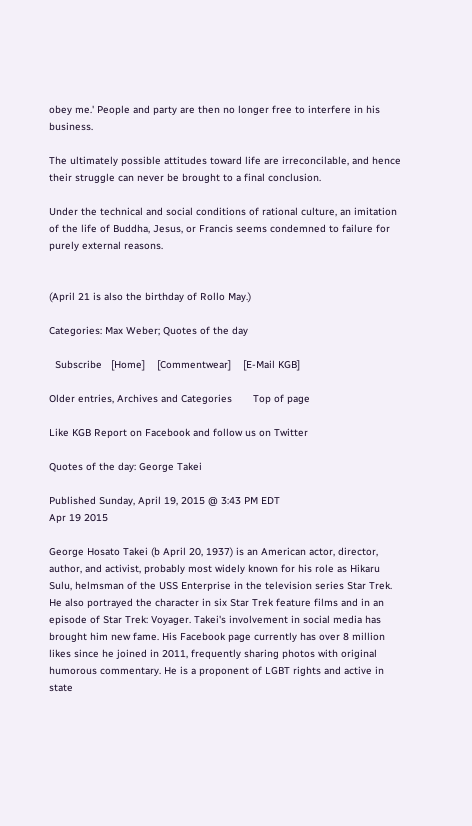obey me.' People and party are then no longer free to interfere in his business.

The ultimately possible attitudes toward life are irreconcilable, and hence their struggle can never be brought to a final conclusion.

Under the technical and social conditions of rational culture, an imitation of the life of Buddha, Jesus, or Francis seems condemned to failure for purely external reasons.


(April 21 is also the birthday of Rollo May.)

Categories: Max Weber; Quotes of the day

  Subscribe   [Home]    [Commentwear]    [E-Mail KGB]

Older entries, Archives and Categories       Top of page

Like KGB Report on Facebook and follow us on Twitter

Quotes of the day: George Takei

Published Sunday, April 19, 2015 @ 3:43 PM EDT
Apr 19 2015

George Hosato Takei (b April 20, 1937) is an American actor, director, author, and activist, probably most widely known for his role as Hikaru Sulu, helmsman of the USS Enterprise in the television series Star Trek. He also portrayed the character in six Star Trek feature films and in an episode of Star Trek: Voyager. Takei's involvement in social media has brought him new fame. His Facebook page currently has over 8 million likes since he joined in 2011, frequently sharing photos with original humorous commentary. He is a proponent of LGBT rights and active in state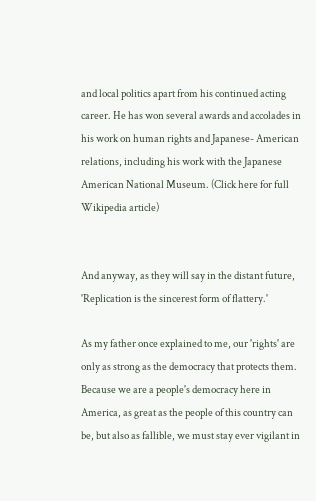and local politics apart from his continued acting career. He has won several awards and accolades in his work on human rights and Japanese- American relations, including his work with the Japanese American National Museum. (Click here for full Wikipedia article)


And anyway, as they will say in the distant future, 'Replication is the sincerest form of flattery.'

As my father once explained to me, our 'rights' are only as strong as the democracy that protects them. Because we are a people's democracy here in America, as great as the people of this country can be, but also as fallible, we must stay ever vigilant in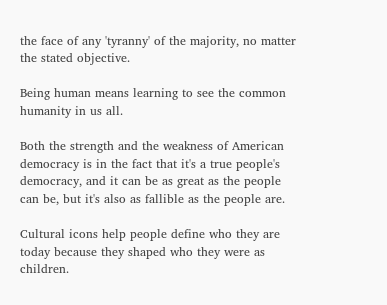the face of any 'tyranny' of the majority, no matter the stated objective.

Being human means learning to see the common humanity in us all.

Both the strength and the weakness of American democracy is in the fact that it's a true people's democracy, and it can be as great as the people can be, but it's also as fallible as the people are.

Cultural icons help people define who they are today because they shaped who they were as children.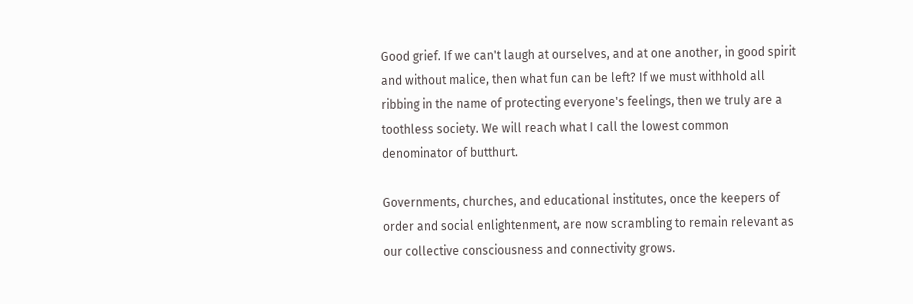Good grief. If we can't laugh at ourselves, and at one another, in good spirit and without malice, then what fun can be left? If we must withhold all ribbing in the name of protecting everyone's feelings, then we truly are a toothless society. We will reach what I call the lowest common denominator of butthurt.

Governments, churches, and educational institutes, once the keepers of order and social enlightenment, are now scrambling to remain relevant as our collective consciousness and connectivity grows.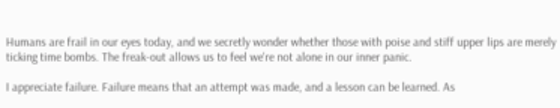Humans are frail in our eyes today, and we secretly wonder whether those with poise and stiff upper lips are merely ticking time bombs. The freak-out allows us to feel we're not alone in our inner panic.

I appreciate failure. Failure means that an attempt was made, and a lesson can be learned. As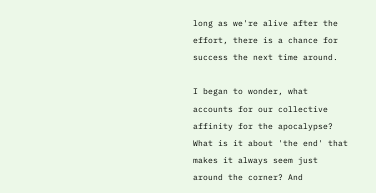long as we're alive after the effort, there is a chance for success the next time around.

I began to wonder, what accounts for our collective affinity for the apocalypse? What is it about 'the end' that makes it always seem just around the corner? And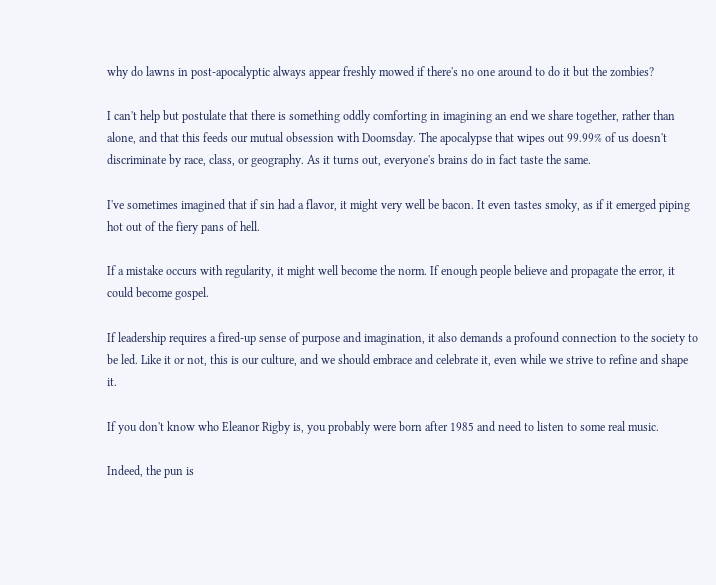why do lawns in post-apocalyptic always appear freshly mowed if there's no one around to do it but the zombies?

I can't help but postulate that there is something oddly comforting in imagining an end we share together, rather than alone, and that this feeds our mutual obsession with Doomsday. The apocalypse that wipes out 99.99% of us doesn't discriminate by race, class, or geography. As it turns out, everyone's brains do in fact taste the same.

I've sometimes imagined that if sin had a flavor, it might very well be bacon. It even tastes smoky, as if it emerged piping hot out of the fiery pans of hell.

If a mistake occurs with regularity, it might well become the norm. If enough people believe and propagate the error, it could become gospel.

If leadership requires a fired-up sense of purpose and imagination, it also demands a profound connection to the society to be led. Like it or not, this is our culture, and we should embrace and celebrate it, even while we strive to refine and shape it.

If you don't know who Eleanor Rigby is, you probably were born after 1985 and need to listen to some real music.

Indeed, the pun is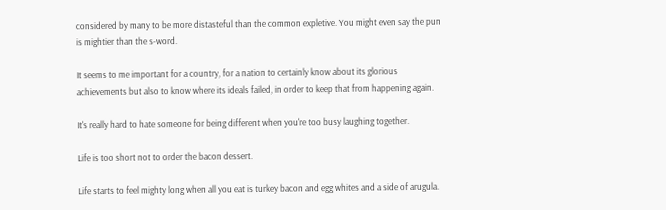considered by many to be more distasteful than the common expletive. You might even say the pun is mightier than the s-word.

It seems to me important for a country, for a nation to certainly know about its glorious achievements but also to know where its ideals failed, in order to keep that from happening again.

It's really hard to hate someone for being different when you're too busy laughing together.

Life is too short not to order the bacon dessert.

Life starts to feel mighty long when all you eat is turkey bacon and egg whites and a side of arugula.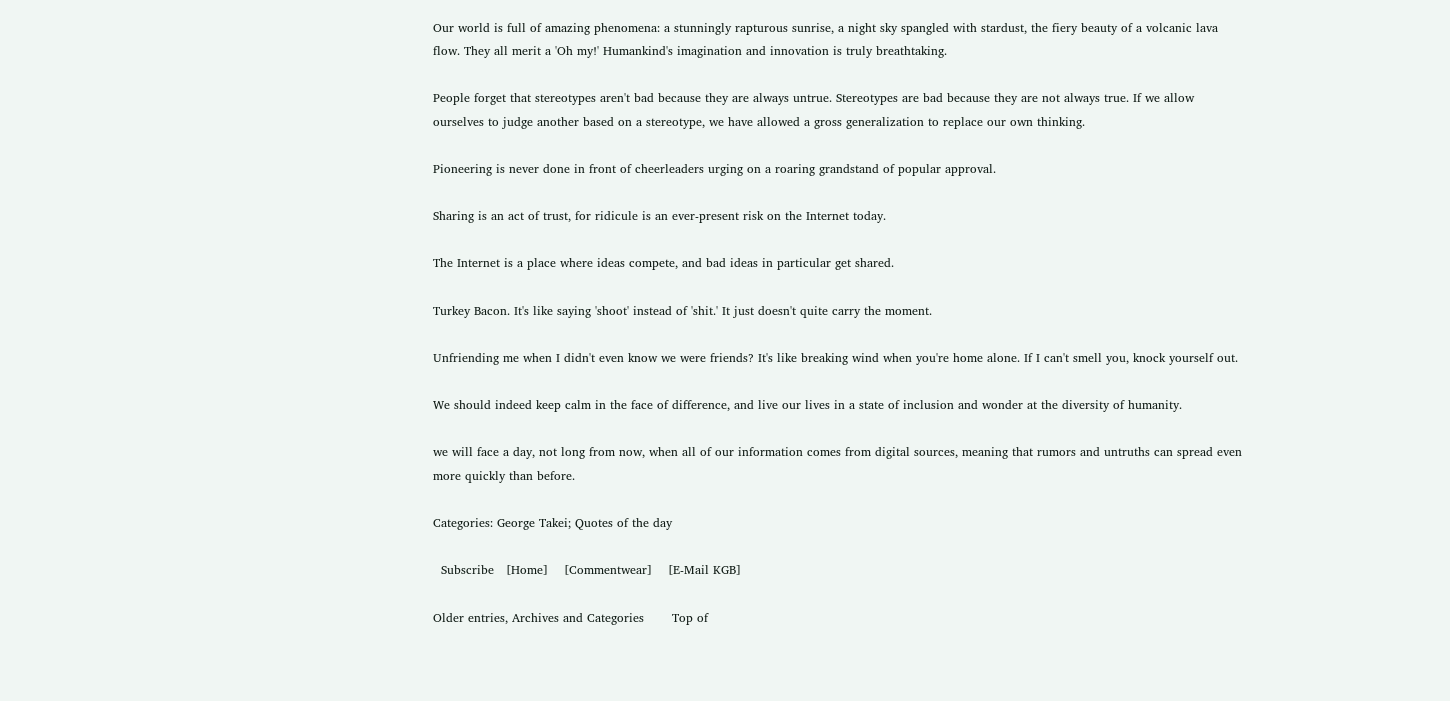Our world is full of amazing phenomena: a stunningly rapturous sunrise, a night sky spangled with stardust, the fiery beauty of a volcanic lava flow. They all merit a 'Oh my!' Humankind's imagination and innovation is truly breathtaking.

People forget that stereotypes aren't bad because they are always untrue. Stereotypes are bad because they are not always true. If we allow ourselves to judge another based on a stereotype, we have allowed a gross generalization to replace our own thinking.

Pioneering is never done in front of cheerleaders urging on a roaring grandstand of popular approval.

Sharing is an act of trust, for ridicule is an ever-present risk on the Internet today.

The Internet is a place where ideas compete, and bad ideas in particular get shared.

Turkey Bacon. It's like saying 'shoot' instead of 'shit.' It just doesn't quite carry the moment.

Unfriending me when I didn't even know we were friends? It's like breaking wind when you're home alone. If I can't smell you, knock yourself out.

We should indeed keep calm in the face of difference, and live our lives in a state of inclusion and wonder at the diversity of humanity.

we will face a day, not long from now, when all of our information comes from digital sources, meaning that rumors and untruths can spread even more quickly than before.

Categories: George Takei; Quotes of the day

  Subscribe   [Home]    [Commentwear]    [E-Mail KGB]

Older entries, Archives and Categories       Top of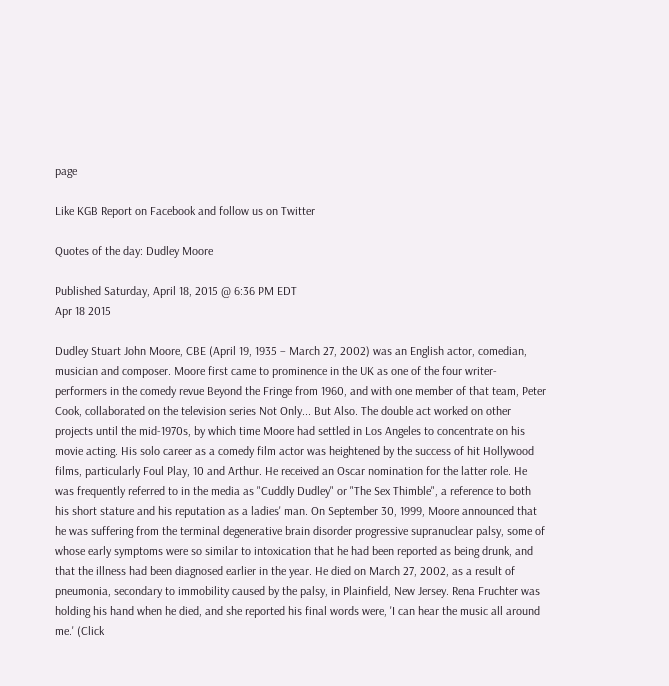page

Like KGB Report on Facebook and follow us on Twitter

Quotes of the day: Dudley Moore

Published Saturday, April 18, 2015 @ 6:36 PM EDT
Apr 18 2015

Dudley Stuart John Moore, CBE (April 19, 1935 – March 27, 2002) was an English actor, comedian, musician and composer. Moore first came to prominence in the UK as one of the four writer-performers in the comedy revue Beyond the Fringe from 1960, and with one member of that team, Peter Cook, collaborated on the television series Not Only... But Also. The double act worked on other projects until the mid-1970s, by which time Moore had settled in Los Angeles to concentrate on his movie acting. His solo career as a comedy film actor was heightened by the success of hit Hollywood films, particularly Foul Play, 10 and Arthur. He received an Oscar nomination for the latter role. He was frequently referred to in the media as "Cuddly Dudley" or "The Sex Thimble", a reference to both his short stature and his reputation as a ladies' man. On September 30, 1999, Moore announced that he was suffering from the terminal degenerative brain disorder progressive supranuclear palsy, some of whose early symptoms were so similar to intoxication that he had been reported as being drunk, and that the illness had been diagnosed earlier in the year. He died on March 27, 2002, as a result of pneumonia, secondary to immobility caused by the palsy, in Plainfield, New Jersey. Rena Fruchter was holding his hand when he died, and she reported his final words were, 'I can hear the music all around me.' (Click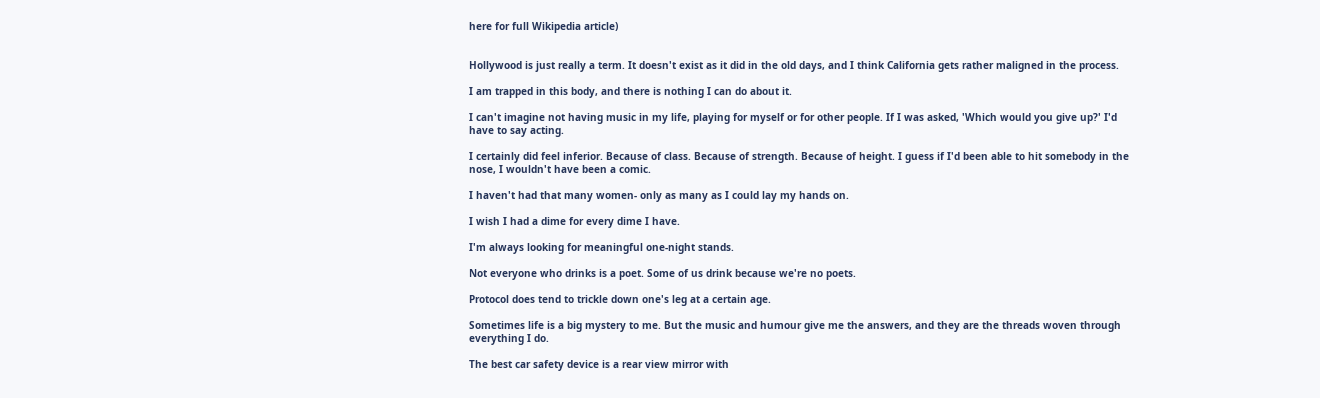here for full Wikipedia article)


Hollywood is just really a term. It doesn't exist as it did in the old days, and I think California gets rather maligned in the process.

I am trapped in this body, and there is nothing I can do about it.

I can't imagine not having music in my life, playing for myself or for other people. If I was asked, 'Which would you give up?' I'd have to say acting.

I certainly did feel inferior. Because of class. Because of strength. Because of height. I guess if I'd been able to hit somebody in the nose, I wouldn't have been a comic.

I haven't had that many women- only as many as I could lay my hands on.

I wish I had a dime for every dime I have.

I'm always looking for meaningful one-night stands.

Not everyone who drinks is a poet. Some of us drink because we're no poets.

Protocol does tend to trickle down one's leg at a certain age.

Sometimes life is a big mystery to me. But the music and humour give me the answers, and they are the threads woven through everything I do.

The best car safety device is a rear view mirror with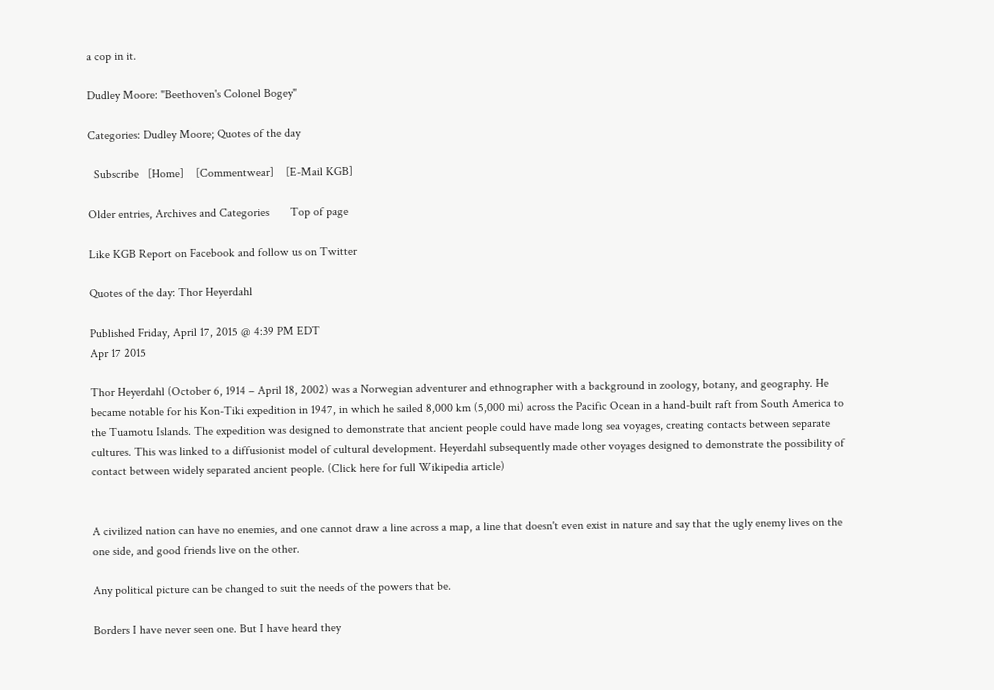a cop in it.

Dudley Moore: "Beethoven's Colonel Bogey"

Categories: Dudley Moore; Quotes of the day

  Subscribe   [Home]    [Commentwear]    [E-Mail KGB]

Older entries, Archives and Categories       Top of page

Like KGB Report on Facebook and follow us on Twitter

Quotes of the day: Thor Heyerdahl

Published Friday, April 17, 2015 @ 4:39 PM EDT
Apr 17 2015

Thor Heyerdahl (October 6, 1914 – April 18, 2002) was a Norwegian adventurer and ethnographer with a background in zoology, botany, and geography. He became notable for his Kon-Tiki expedition in 1947, in which he sailed 8,000 km (5,000 mi) across the Pacific Ocean in a hand-built raft from South America to the Tuamotu Islands. The expedition was designed to demonstrate that ancient people could have made long sea voyages, creating contacts between separate cultures. This was linked to a diffusionist model of cultural development. Heyerdahl subsequently made other voyages designed to demonstrate the possibility of contact between widely separated ancient people. (Click here for full Wikipedia article)


A civilized nation can have no enemies, and one cannot draw a line across a map, a line that doesn't even exist in nature and say that the ugly enemy lives on the one side, and good friends live on the other.

Any political picture can be changed to suit the needs of the powers that be.

Borders I have never seen one. But I have heard they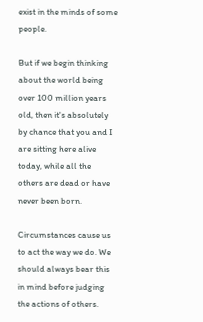exist in the minds of some people.

But if we begin thinking about the world being over 100 million years old, then it's absolutely by chance that you and I are sitting here alive today, while all the others are dead or have never been born.

Circumstances cause us to act the way we do. We should always bear this in mind before judging the actions of others.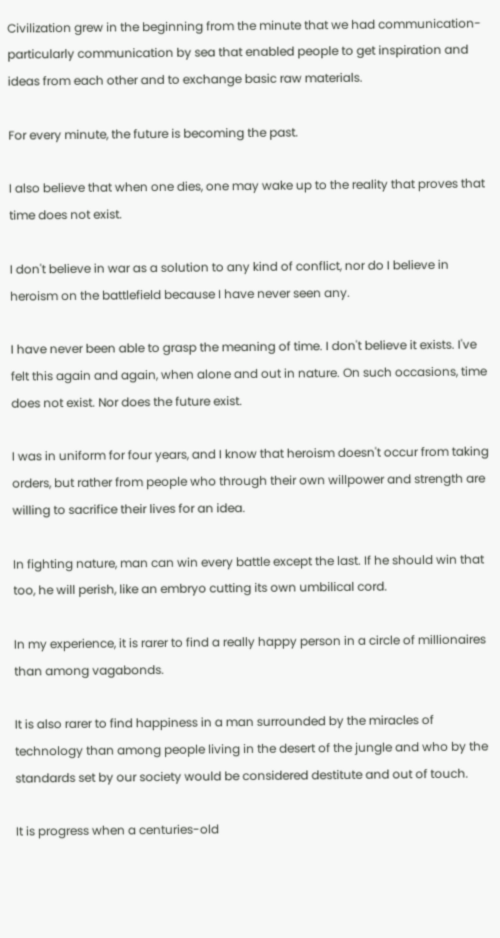Civilization grew in the beginning from the minute that we had communication- particularly communication by sea that enabled people to get inspiration and ideas from each other and to exchange basic raw materials.

For every minute, the future is becoming the past.

I also believe that when one dies, one may wake up to the reality that proves that time does not exist.

I don't believe in war as a solution to any kind of conflict, nor do I believe in heroism on the battlefield because I have never seen any.

I have never been able to grasp the meaning of time. I don't believe it exists. I've felt this again and again, when alone and out in nature. On such occasions, time does not exist. Nor does the future exist.

I was in uniform for four years, and I know that heroism doesn't occur from taking orders, but rather from people who through their own willpower and strength are willing to sacrifice their lives for an idea.

In fighting nature, man can win every battle except the last. If he should win that too, he will perish, like an embryo cutting its own umbilical cord.

In my experience, it is rarer to find a really happy person in a circle of millionaires than among vagabonds.

It is also rarer to find happiness in a man surrounded by the miracles of technology than among people living in the desert of the jungle and who by the standards set by our society would be considered destitute and out of touch.

It is progress when a centuries-old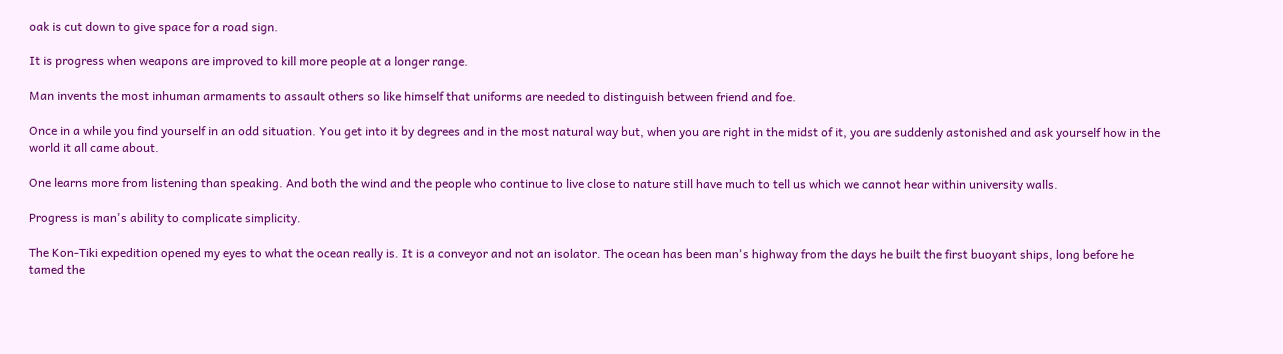oak is cut down to give space for a road sign.

It is progress when weapons are improved to kill more people at a longer range.

Man invents the most inhuman armaments to assault others so like himself that uniforms are needed to distinguish between friend and foe.

Once in a while you find yourself in an odd situation. You get into it by degrees and in the most natural way but, when you are right in the midst of it, you are suddenly astonished and ask yourself how in the world it all came about.

One learns more from listening than speaking. And both the wind and the people who continue to live close to nature still have much to tell us which we cannot hear within university walls.

Progress is man's ability to complicate simplicity.

The Kon-Tiki expedition opened my eyes to what the ocean really is. It is a conveyor and not an isolator. The ocean has been man's highway from the days he built the first buoyant ships, long before he tamed the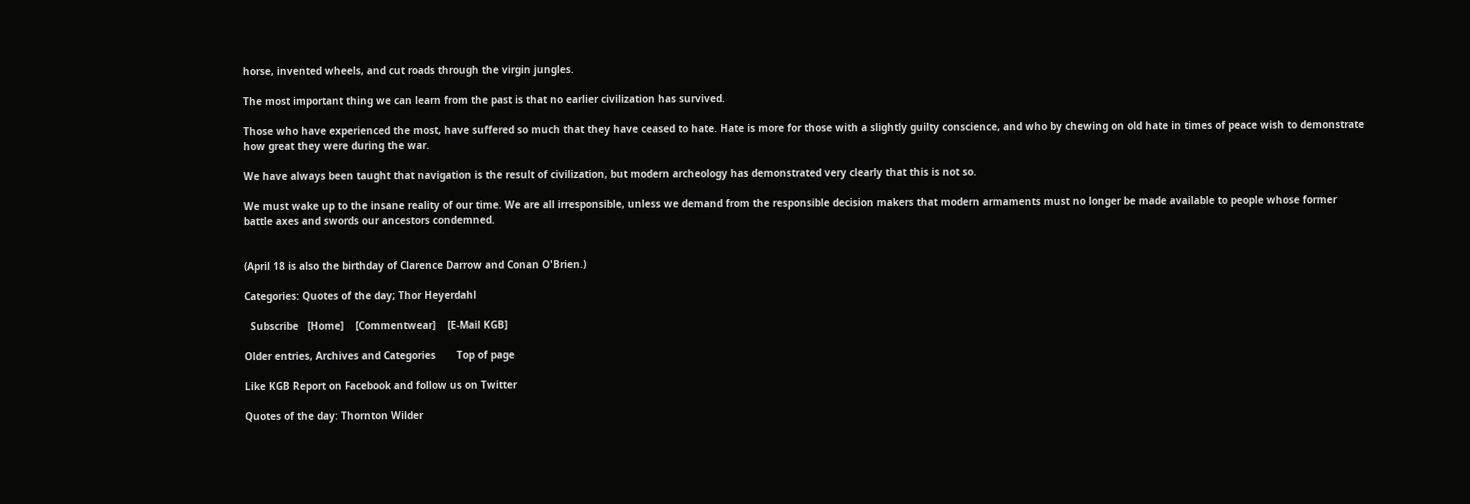horse, invented wheels, and cut roads through the virgin jungles.

The most important thing we can learn from the past is that no earlier civilization has survived.

Those who have experienced the most, have suffered so much that they have ceased to hate. Hate is more for those with a slightly guilty conscience, and who by chewing on old hate in times of peace wish to demonstrate how great they were during the war.

We have always been taught that navigation is the result of civilization, but modern archeology has demonstrated very clearly that this is not so.

We must wake up to the insane reality of our time. We are all irresponsible, unless we demand from the responsible decision makers that modern armaments must no longer be made available to people whose former battle axes and swords our ancestors condemned.


(April 18 is also the birthday of Clarence Darrow and Conan O'Brien.)

Categories: Quotes of the day; Thor Heyerdahl

  Subscribe   [Home]    [Commentwear]    [E-Mail KGB]

Older entries, Archives and Categories       Top of page

Like KGB Report on Facebook and follow us on Twitter

Quotes of the day: Thornton Wilder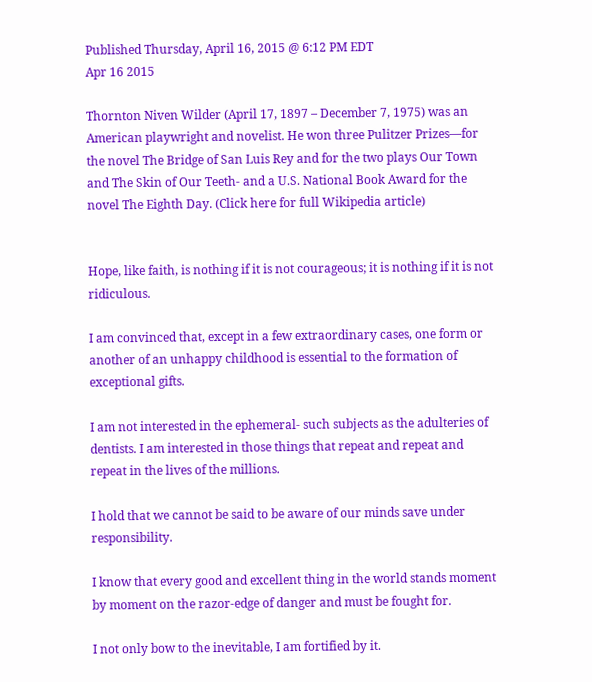Published Thursday, April 16, 2015 @ 6:12 PM EDT
Apr 16 2015

Thornton Niven Wilder (April 17, 1897 – December 7, 1975) was an American playwright and novelist. He won three Pulitzer Prizes—for the novel The Bridge of San Luis Rey and for the two plays Our Town and The Skin of Our Teeth- and a U.S. National Book Award for the novel The Eighth Day. (Click here for full Wikipedia article)


Hope, like faith, is nothing if it is not courageous; it is nothing if it is not ridiculous.

I am convinced that, except in a few extraordinary cases, one form or another of an unhappy childhood is essential to the formation of exceptional gifts.

I am not interested in the ephemeral- such subjects as the adulteries of dentists. I am interested in those things that repeat and repeat and repeat in the lives of the millions.

I hold that we cannot be said to be aware of our minds save under responsibility.

I know that every good and excellent thing in the world stands moment by moment on the razor-edge of danger and must be fought for.

I not only bow to the inevitable, I am fortified by it.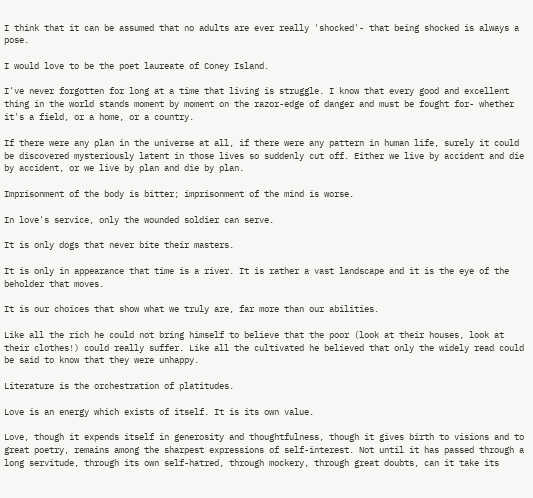I think that it can be assumed that no adults are ever really 'shocked'- that being shocked is always a pose.

I would love to be the poet laureate of Coney Island.

I've never forgotten for long at a time that living is struggle. I know that every good and excellent thing in the world stands moment by moment on the razor-edge of danger and must be fought for- whether it's a field, or a home, or a country.

If there were any plan in the universe at all, if there were any pattern in human life, surely it could be discovered mysteriously latent in those lives so suddenly cut off. Either we live by accident and die by accident, or we live by plan and die by plan.

Imprisonment of the body is bitter; imprisonment of the mind is worse.

In love's service, only the wounded soldier can serve.

It is only dogs that never bite their masters.

It is only in appearance that time is a river. It is rather a vast landscape and it is the eye of the beholder that moves.

It is our choices that show what we truly are, far more than our abilities.

Like all the rich he could not bring himself to believe that the poor (look at their houses, look at their clothes!) could really suffer. Like all the cultivated he believed that only the widely read could be said to know that they were unhappy.

Literature is the orchestration of platitudes.

Love is an energy which exists of itself. It is its own value.

Love, though it expends itself in generosity and thoughtfulness, though it gives birth to visions and to great poetry, remains among the sharpest expressions of self-interest. Not until it has passed through a long servitude, through its own self-hatred, through mockery, through great doubts, can it take its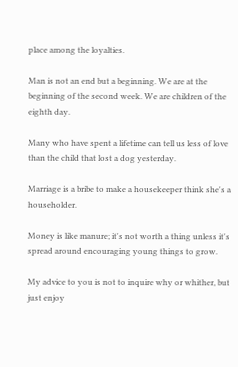place among the loyalties.

Man is not an end but a beginning. We are at the beginning of the second week. We are children of the eighth day.

Many who have spent a lifetime can tell us less of love than the child that lost a dog yesterday.

Marriage is a bribe to make a housekeeper think she's a householder.

Money is like manure; it's not worth a thing unless it's spread around encouraging young things to grow.

My advice to you is not to inquire why or whither, but just enjoy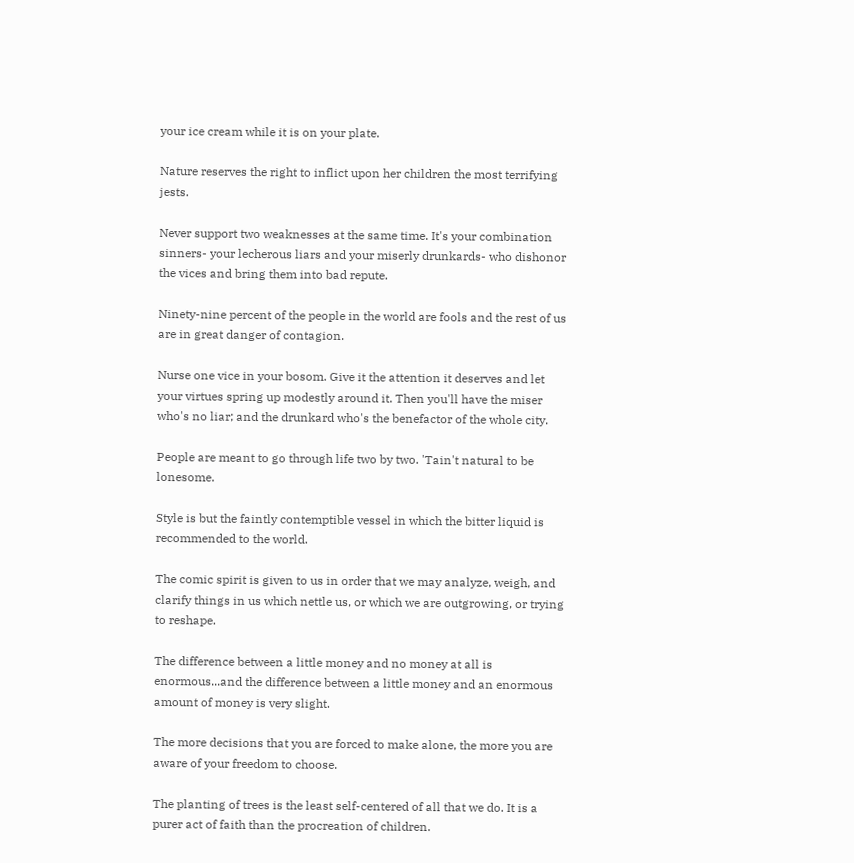your ice cream while it is on your plate.

Nature reserves the right to inflict upon her children the most terrifying jests.

Never support two weaknesses at the same time. It's your combination sinners- your lecherous liars and your miserly drunkards- who dishonor the vices and bring them into bad repute.

Ninety-nine percent of the people in the world are fools and the rest of us are in great danger of contagion.

Nurse one vice in your bosom. Give it the attention it deserves and let your virtues spring up modestly around it. Then you'll have the miser who's no liar; and the drunkard who's the benefactor of the whole city.

People are meant to go through life two by two. 'Tain't natural to be lonesome.

Style is but the faintly contemptible vessel in which the bitter liquid is recommended to the world.

The comic spirit is given to us in order that we may analyze, weigh, and clarify things in us which nettle us, or which we are outgrowing, or trying to reshape.

The difference between a little money and no money at all is enormous...and the difference between a little money and an enormous amount of money is very slight.

The more decisions that you are forced to make alone, the more you are aware of your freedom to choose.

The planting of trees is the least self-centered of all that we do. It is a purer act of faith than the procreation of children.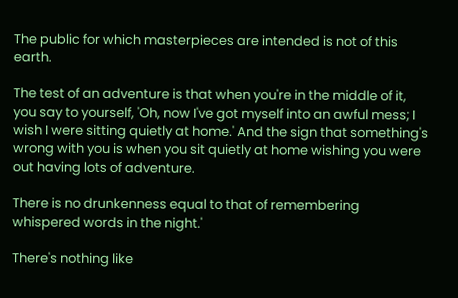The public for which masterpieces are intended is not of this earth.

The test of an adventure is that when you're in the middle of it, you say to yourself, 'Oh, now I've got myself into an awful mess; I wish I were sitting quietly at home.' And the sign that something's wrong with you is when you sit quietly at home wishing you were out having lots of adventure.

There is no drunkenness equal to that of remembering whispered words in the night.'

There's nothing like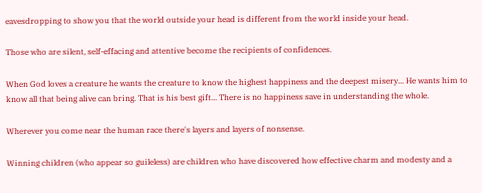eavesdropping to show you that the world outside your head is different from the world inside your head.

Those who are silent, self-effacing and attentive become the recipients of confidences.

When God loves a creature he wants the creature to know the highest happiness and the deepest misery... He wants him to know all that being alive can bring. That is his best gift... There is no happiness save in understanding the whole.

Wherever you come near the human race there's layers and layers of nonsense.

Winning children (who appear so guileless) are children who have discovered how effective charm and modesty and a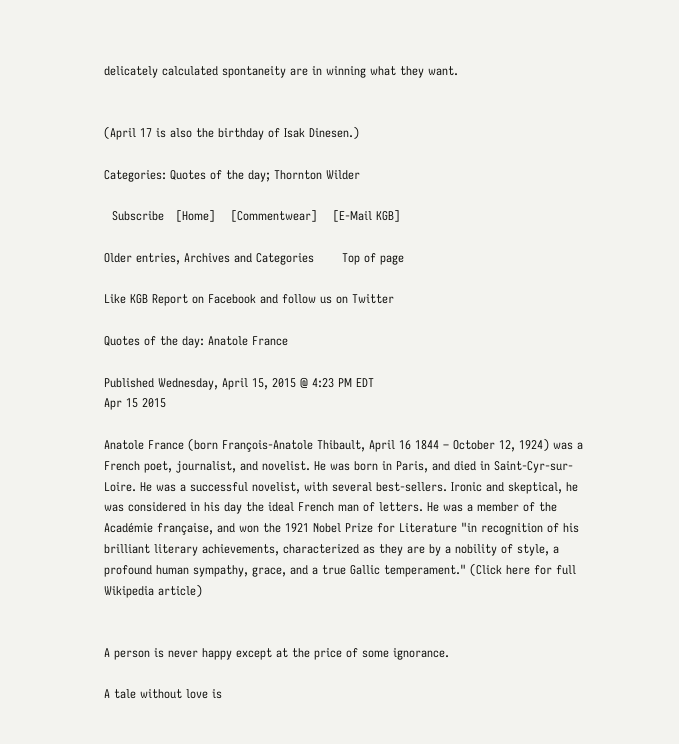delicately calculated spontaneity are in winning what they want.


(April 17 is also the birthday of Isak Dinesen.)

Categories: Quotes of the day; Thornton Wilder

  Subscribe   [Home]    [Commentwear]    [E-Mail KGB]

Older entries, Archives and Categories       Top of page

Like KGB Report on Facebook and follow us on Twitter

Quotes of the day: Anatole France

Published Wednesday, April 15, 2015 @ 4:23 PM EDT
Apr 15 2015

Anatole France (born François-Anatole Thibault, April 16 1844 – October 12, 1924) was a French poet, journalist, and novelist. He was born in Paris, and died in Saint-Cyr-sur-Loire. He was a successful novelist, with several best-sellers. Ironic and skeptical, he was considered in his day the ideal French man of letters. He was a member of the Académie française, and won the 1921 Nobel Prize for Literature "in recognition of his brilliant literary achievements, characterized as they are by a nobility of style, a profound human sympathy, grace, and a true Gallic temperament." (Click here for full Wikipedia article)


A person is never happy except at the price of some ignorance.

A tale without love is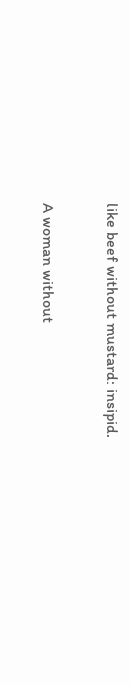like beef without mustard: insipid.

A woman without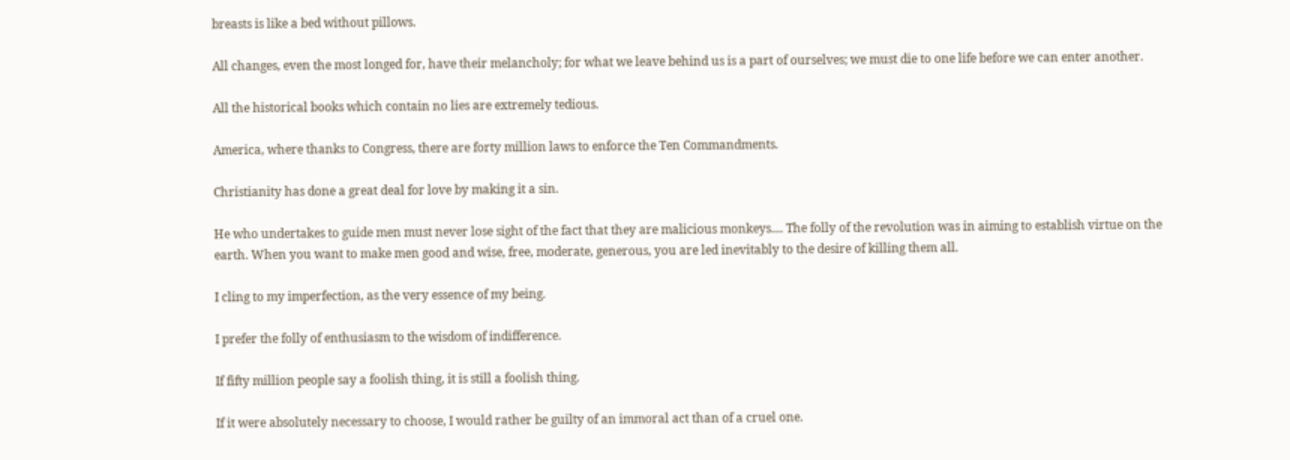breasts is like a bed without pillows.

All changes, even the most longed for, have their melancholy; for what we leave behind us is a part of ourselves; we must die to one life before we can enter another.

All the historical books which contain no lies are extremely tedious.

America, where thanks to Congress, there are forty million laws to enforce the Ten Commandments.

Christianity has done a great deal for love by making it a sin.

He who undertakes to guide men must never lose sight of the fact that they are malicious monkeys.... The folly of the revolution was in aiming to establish virtue on the earth. When you want to make men good and wise, free, moderate, generous, you are led inevitably to the desire of killing them all.

I cling to my imperfection, as the very essence of my being.

I prefer the folly of enthusiasm to the wisdom of indifference.

If fifty million people say a foolish thing, it is still a foolish thing.

If it were absolutely necessary to choose, I would rather be guilty of an immoral act than of a cruel one.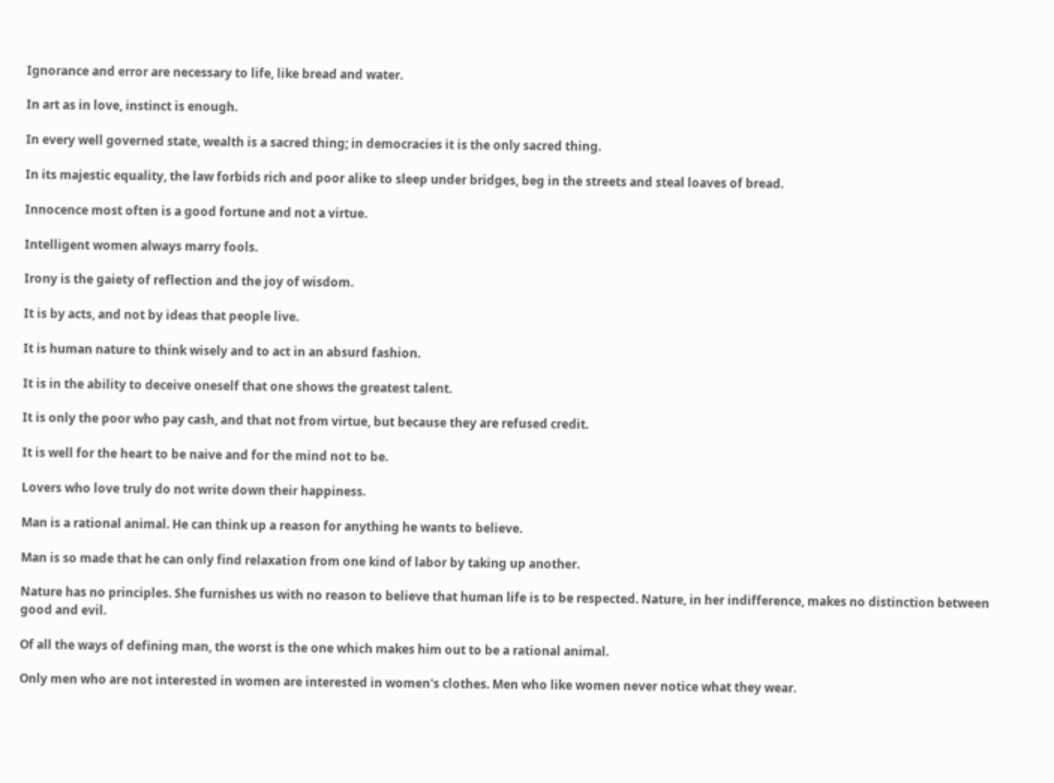Ignorance and error are necessary to life, like bread and water.

In art as in love, instinct is enough.

In every well governed state, wealth is a sacred thing; in democracies it is the only sacred thing.

In its majestic equality, the law forbids rich and poor alike to sleep under bridges, beg in the streets and steal loaves of bread.

Innocence most often is a good fortune and not a virtue.

Intelligent women always marry fools.

Irony is the gaiety of reflection and the joy of wisdom.

It is by acts, and not by ideas that people live.

It is human nature to think wisely and to act in an absurd fashion.

It is in the ability to deceive oneself that one shows the greatest talent.

It is only the poor who pay cash, and that not from virtue, but because they are refused credit.

It is well for the heart to be naive and for the mind not to be.

Lovers who love truly do not write down their happiness.

Man is a rational animal. He can think up a reason for anything he wants to believe.

Man is so made that he can only find relaxation from one kind of labor by taking up another.

Nature has no principles. She furnishes us with no reason to believe that human life is to be respected. Nature, in her indifference, makes no distinction between good and evil.

Of all the ways of defining man, the worst is the one which makes him out to be a rational animal.

Only men who are not interested in women are interested in women's clothes. Men who like women never notice what they wear.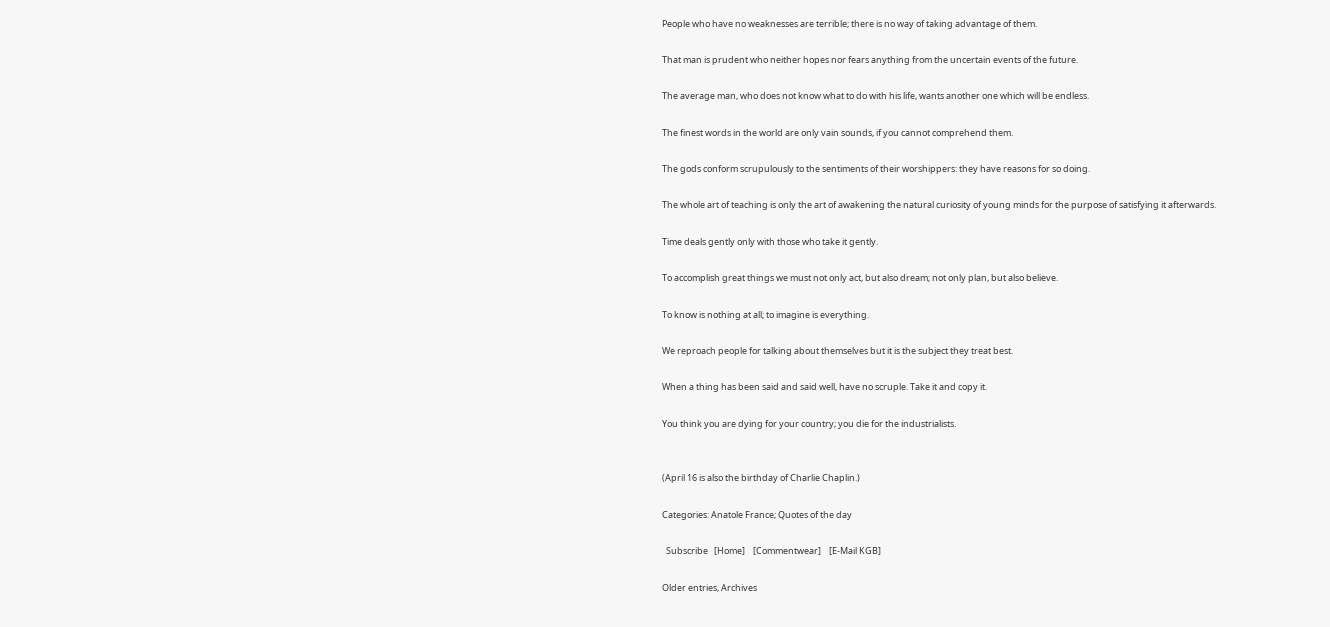People who have no weaknesses are terrible; there is no way of taking advantage of them.

That man is prudent who neither hopes nor fears anything from the uncertain events of the future.

The average man, who does not know what to do with his life, wants another one which will be endless.

The finest words in the world are only vain sounds, if you cannot comprehend them.

The gods conform scrupulously to the sentiments of their worshippers: they have reasons for so doing.

The whole art of teaching is only the art of awakening the natural curiosity of young minds for the purpose of satisfying it afterwards.

Time deals gently only with those who take it gently.

To accomplish great things we must not only act, but also dream; not only plan, but also believe.

To know is nothing at all; to imagine is everything.

We reproach people for talking about themselves but it is the subject they treat best.

When a thing has been said and said well, have no scruple. Take it and copy it.

You think you are dying for your country; you die for the industrialists.


(April 16 is also the birthday of Charlie Chaplin.)

Categories: Anatole France; Quotes of the day

  Subscribe   [Home]    [Commentwear]    [E-Mail KGB]

Older entries, Archives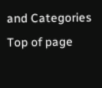and Categories       Top of page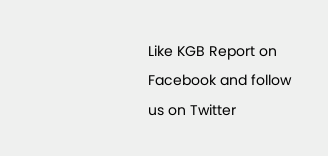Like KGB Report on Facebook and follow us on Twitter